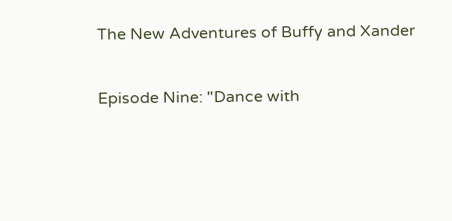The New Adventures of Buffy and Xander

Episode Nine: "Dance with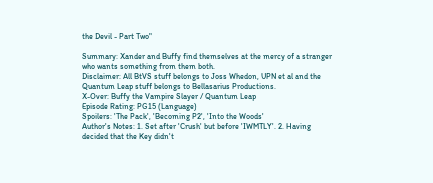the Devil - Part Two"

Summary: Xander and Buffy find themselves at the mercy of a stranger who wants something from them both.
Disclaimer: All BtVS stuff belongs to Joss Whedon, UPN et al and the Quantum Leap stuff belongs to Bellasarius Productions.
X-Over: Buffy the Vampire Slayer / Quantum Leap
Episode Rating: PG15 (Language)
Spoilers: 'The Pack', 'Becoming P2', 'Into the Woods'
Author's Notes: 1. Set after 'Crush' but before 'IWMTLY'. 2. Having decided that the Key didn't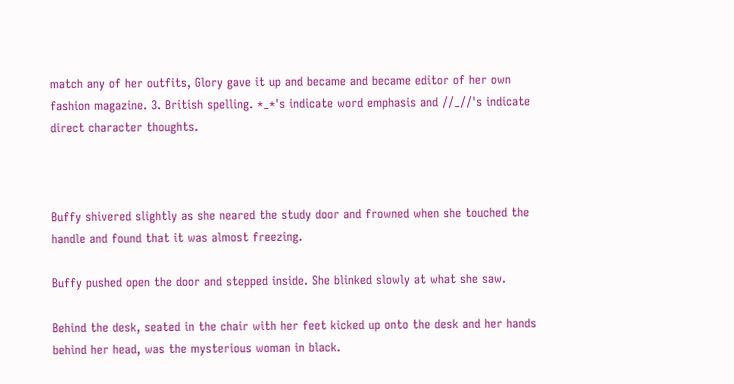match any of her outfits, Glory gave it up and became and became editor of her own fashion magazine. 3. British spelling. *_*'s indicate word emphasis and //_//'s indicate direct character thoughts.



Buffy shivered slightly as she neared the study door and frowned when she touched the handle and found that it was almost freezing.

Buffy pushed open the door and stepped inside. She blinked slowly at what she saw.

Behind the desk, seated in the chair with her feet kicked up onto the desk and her hands behind her head, was the mysterious woman in black.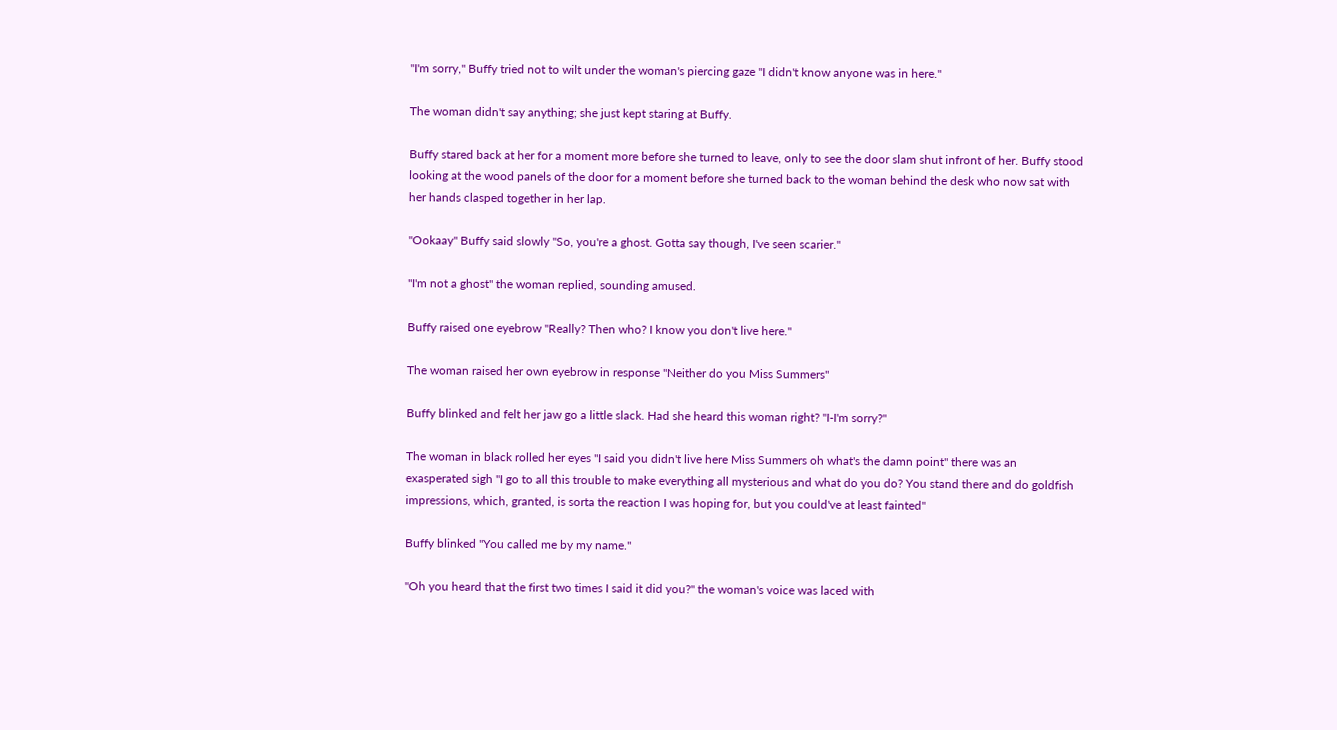"I'm sorry," Buffy tried not to wilt under the woman's piercing gaze "I didn't know anyone was in here."

The woman didn't say anything; she just kept staring at Buffy.

Buffy stared back at her for a moment more before she turned to leave, only to see the door slam shut infront of her. Buffy stood looking at the wood panels of the door for a moment before she turned back to the woman behind the desk who now sat with her hands clasped together in her lap.

"Ookaay" Buffy said slowly "So, you're a ghost. Gotta say though, I've seen scarier."

"I'm not a ghost" the woman replied, sounding amused.

Buffy raised one eyebrow "Really? Then who? I know you don't live here."

The woman raised her own eyebrow in response "Neither do you Miss Summers"

Buffy blinked and felt her jaw go a little slack. Had she heard this woman right? "I-I'm sorry?"

The woman in black rolled her eyes "I said you didn't live here Miss Summers oh what's the damn point" there was an exasperated sigh "I go to all this trouble to make everything all mysterious and what do you do? You stand there and do goldfish impressions, which, granted, is sorta the reaction I was hoping for, but you could've at least fainted"

Buffy blinked "You called me by my name."

"Oh you heard that the first two times I said it did you?" the woman's voice was laced with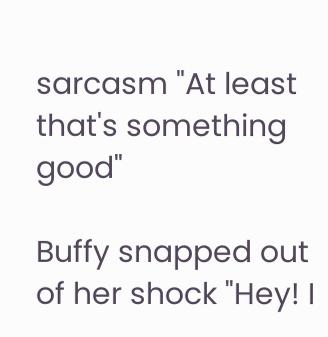sarcasm "At least that's something good"

Buffy snapped out of her shock "Hey! I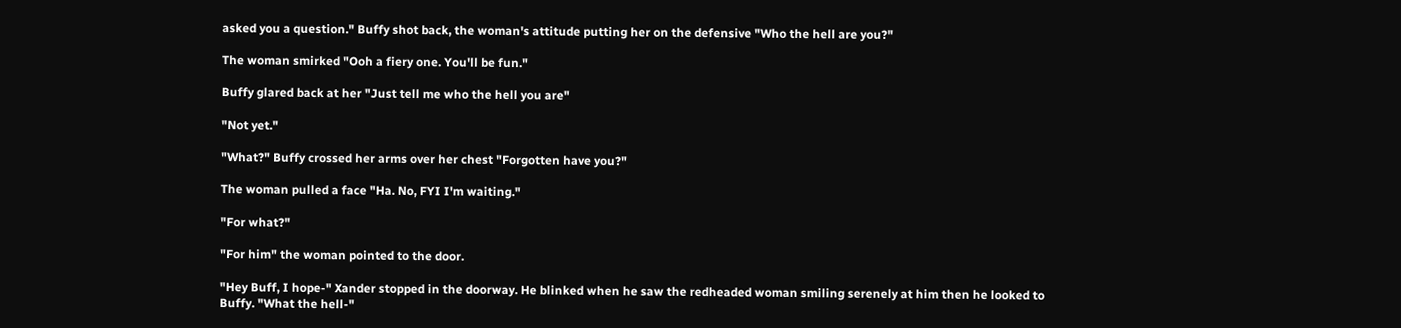asked you a question." Buffy shot back, the woman's attitude putting her on the defensive "Who the hell are you?"

The woman smirked "Ooh a fiery one. You'll be fun."

Buffy glared back at her "Just tell me who the hell you are"

"Not yet."

"What?" Buffy crossed her arms over her chest "Forgotten have you?"

The woman pulled a face "Ha. No, FYI I'm waiting."

"For what?"

"For him" the woman pointed to the door.

"Hey Buff, I hope-" Xander stopped in the doorway. He blinked when he saw the redheaded woman smiling serenely at him then he looked to Buffy. "What the hell-"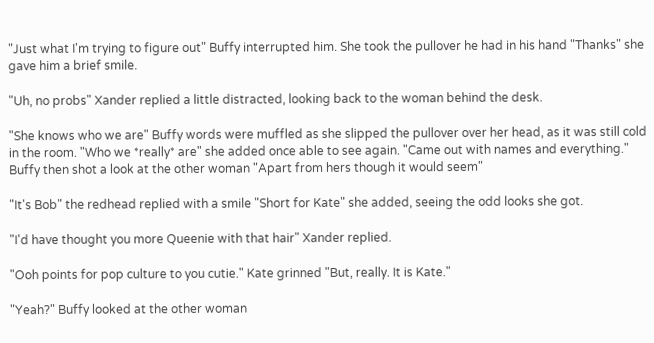"Just what I'm trying to figure out" Buffy interrupted him. She took the pullover he had in his hand "Thanks" she gave him a brief smile.

"Uh, no probs" Xander replied a little distracted, looking back to the woman behind the desk.

"She knows who we are" Buffy words were muffled as she slipped the pullover over her head, as it was still cold in the room. "Who we *really* are" she added once able to see again. "Came out with names and everything." Buffy then shot a look at the other woman "Apart from hers though it would seem"

"It's Bob" the redhead replied with a smile "Short for Kate" she added, seeing the odd looks she got.

"I'd have thought you more Queenie with that hair" Xander replied.

"Ooh points for pop culture to you cutie." Kate grinned "But, really. It is Kate."

"Yeah?" Buffy looked at the other woman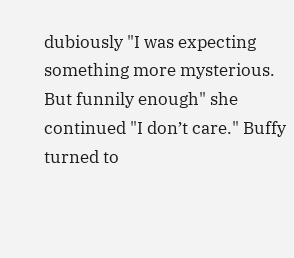dubiously "I was expecting something more mysterious. But funnily enough" she continued "I don’t care." Buffy turned to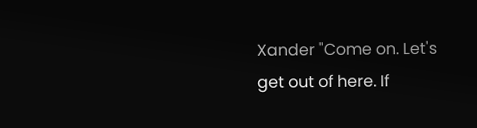Xander "Come on. Let's get out of here. If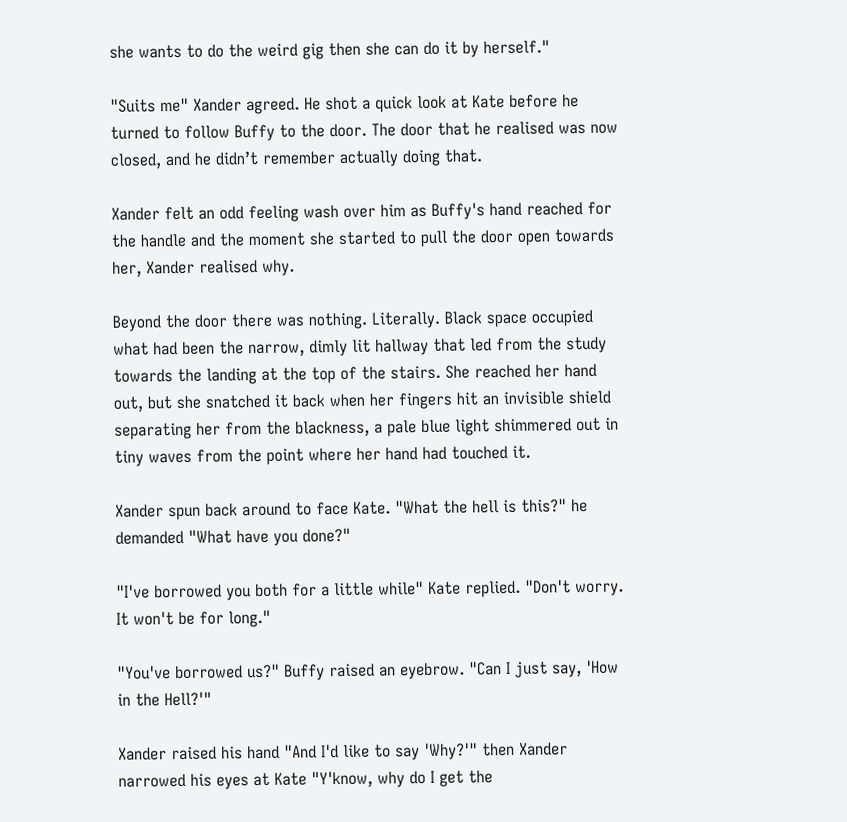she wants to do the weird gig then she can do it by herself."

"Suits me" Xander agreed. He shot a quick look at Kate before he turned to follow Buffy to the door. The door that he realised was now closed, and he didn’t remember actually doing that.

Xander felt an odd feeling wash over him as Buffy's hand reached for the handle and the moment she started to pull the door open towards her, Xander realised why.

Beyond the door there was nothing. Literally. Black space occupied what had been the narrow, dimly lit hallway that led from the study towards the landing at the top of the stairs. She reached her hand out, but she snatched it back when her fingers hit an invisible shield separating her from the blackness, a pale blue light shimmered out in tiny waves from the point where her hand had touched it.

Xander spun back around to face Kate. "What the hell is this?" he demanded "What have you done?"

"I've borrowed you both for a little while" Kate replied. "Don't worry. It won't be for long."

"You've borrowed us?" Buffy raised an eyebrow. "Can I just say, 'How in the Hell?'"

Xander raised his hand "And I'd like to say 'Why?'" then Xander narrowed his eyes at Kate "Y'know, why do I get the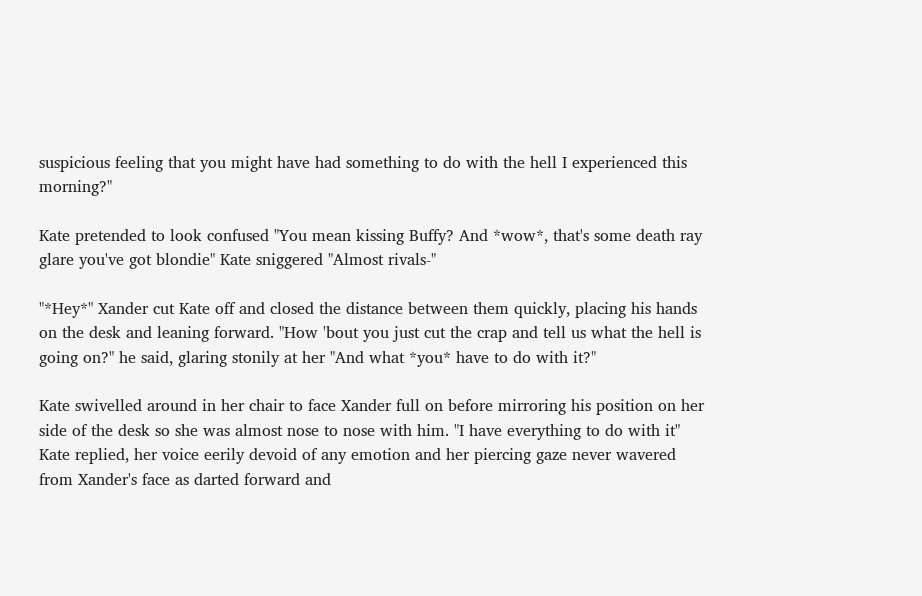suspicious feeling that you might have had something to do with the hell I experienced this morning?"

Kate pretended to look confused "You mean kissing Buffy? And *wow*, that's some death ray glare you've got blondie" Kate sniggered "Almost rivals-"

"*Hey*" Xander cut Kate off and closed the distance between them quickly, placing his hands on the desk and leaning forward. "How 'bout you just cut the crap and tell us what the hell is going on?" he said, glaring stonily at her "And what *you* have to do with it?"

Kate swivelled around in her chair to face Xander full on before mirroring his position on her side of the desk so she was almost nose to nose with him. "I have everything to do with it" Kate replied, her voice eerily devoid of any emotion and her piercing gaze never wavered from Xander's face as darted forward and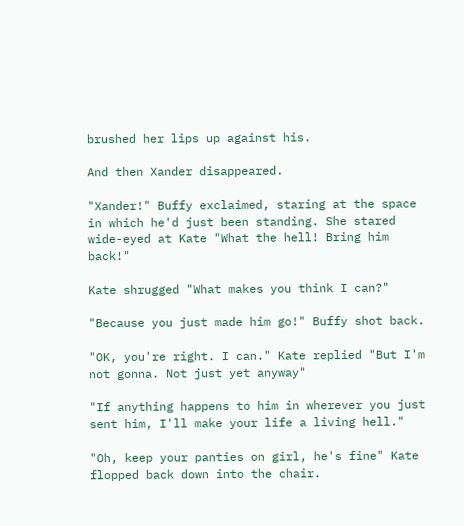brushed her lips up against his.

And then Xander disappeared.

"Xander!" Buffy exclaimed, staring at the space in which he'd just been standing. She stared wide-eyed at Kate "What the hell! Bring him back!"

Kate shrugged "What makes you think I can?"

"Because you just made him go!" Buffy shot back.

"OK, you're right. I can." Kate replied "But I'm not gonna. Not just yet anyway"

"If anything happens to him in wherever you just sent him, I'll make your life a living hell."

"Oh, keep your panties on girl, he's fine" Kate flopped back down into the chair.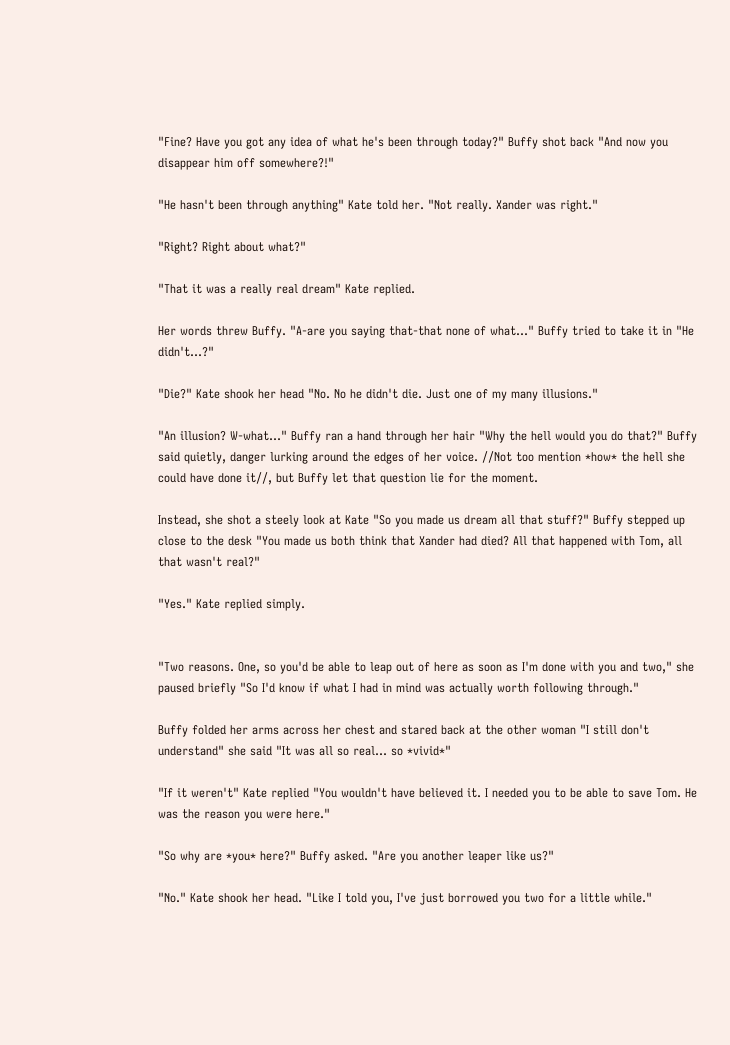"Fine? Have you got any idea of what he's been through today?" Buffy shot back "And now you disappear him off somewhere?!"

"He hasn't been through anything" Kate told her. "Not really. Xander was right."

"Right? Right about what?"

"That it was a really real dream" Kate replied.

Her words threw Buffy. "A-are you saying that-that none of what…" Buffy tried to take it in "He didn't…?"

"Die?" Kate shook her head "No. No he didn't die. Just one of my many illusions."

"An illusion? W-what…" Buffy ran a hand through her hair "Why the hell would you do that?" Buffy said quietly, danger lurking around the edges of her voice. //Not too mention *how* the hell she could have done it//, but Buffy let that question lie for the moment.

Instead, she shot a steely look at Kate "So you made us dream all that stuff?" Buffy stepped up close to the desk "You made us both think that Xander had died? All that happened with Tom, all that wasn't real?"

"Yes." Kate replied simply.


"Two reasons. One, so you'd be able to leap out of here as soon as I'm done with you and two," she paused briefly "So I'd know if what I had in mind was actually worth following through."

Buffy folded her arms across her chest and stared back at the other woman "I still don't understand" she said "It was all so real… so *vivid*"

"If it weren't" Kate replied "You wouldn't have believed it. I needed you to be able to save Tom. He was the reason you were here."

"So why are *you* here?" Buffy asked. "Are you another leaper like us?"

"No." Kate shook her head. "Like I told you, I've just borrowed you two for a little while."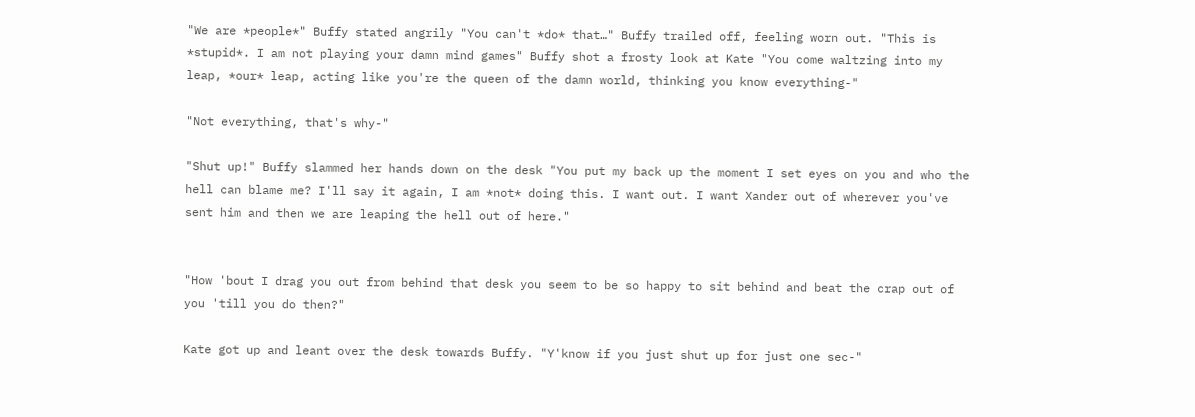"We are *people*" Buffy stated angrily "You can't *do* that…" Buffy trailed off, feeling worn out. "This is *stupid*. I am not playing your damn mind games" Buffy shot a frosty look at Kate "You come waltzing into my leap, *our* leap, acting like you're the queen of the damn world, thinking you know everything-"

"Not everything, that's why-"

"Shut up!" Buffy slammed her hands down on the desk "You put my back up the moment I set eyes on you and who the hell can blame me? I'll say it again, I am *not* doing this. I want out. I want Xander out of wherever you've sent him and then we are leaping the hell out of here."


"How 'bout I drag you out from behind that desk you seem to be so happy to sit behind and beat the crap out of you 'till you do then?"

Kate got up and leant over the desk towards Buffy. "Y'know if you just shut up for just one sec-"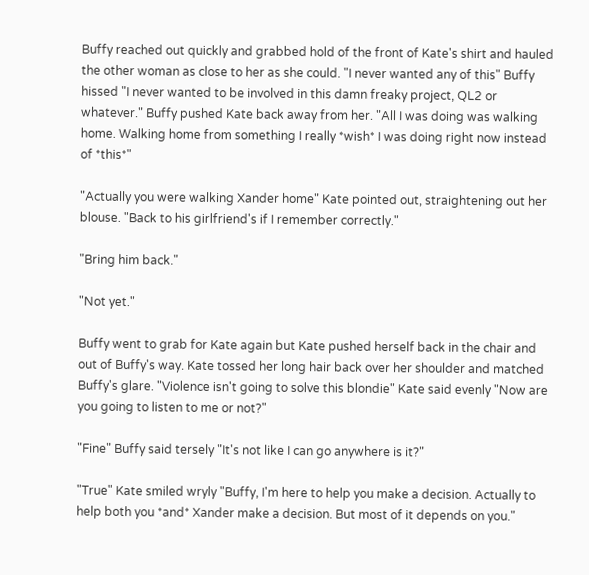Buffy reached out quickly and grabbed hold of the front of Kate's shirt and hauled the other woman as close to her as she could. "I never wanted any of this" Buffy hissed "I never wanted to be involved in this damn freaky project, QL2 or whatever." Buffy pushed Kate back away from her. "All I was doing was walking home. Walking home from something I really *wish* I was doing right now instead of *this*"

"Actually you were walking Xander home" Kate pointed out, straightening out her blouse. "Back to his girlfriend's if I remember correctly."

"Bring him back."

"Not yet."

Buffy went to grab for Kate again but Kate pushed herself back in the chair and out of Buffy's way. Kate tossed her long hair back over her shoulder and matched Buffy's glare. "Violence isn't going to solve this blondie" Kate said evenly "Now are you going to listen to me or not?"

"Fine" Buffy said tersely "It's not like I can go anywhere is it?"

"True" Kate smiled wryly "Buffy, I'm here to help you make a decision. Actually to help both you *and* Xander make a decision. But most of it depends on you."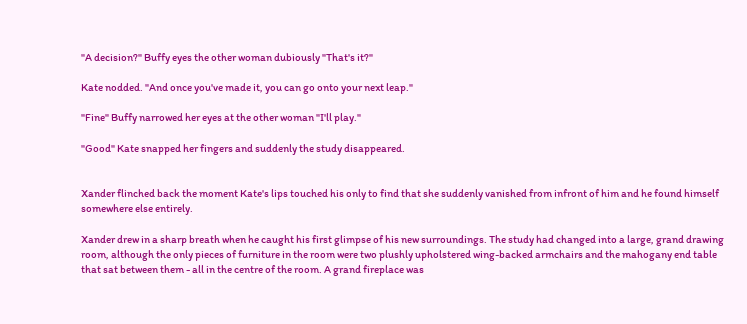"A decision?" Buffy eyes the other woman dubiously "That's it?"

Kate nodded. "And once you've made it, you can go onto your next leap."

"Fine" Buffy narrowed her eyes at the other woman "I'll play."

"Good" Kate snapped her fingers and suddenly the study disappeared.


Xander flinched back the moment Kate's lips touched his only to find that she suddenly vanished from infront of him and he found himself somewhere else entirely.

Xander drew in a sharp breath when he caught his first glimpse of his new surroundings. The study had changed into a large, grand drawing room, although the only pieces of furniture in the room were two plushly upholstered wing-backed armchairs and the mahogany end table that sat between them - all in the centre of the room. A grand fireplace was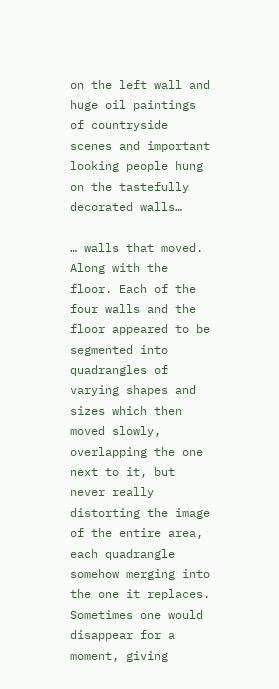on the left wall and huge oil paintings of countryside scenes and important looking people hung on the tastefully decorated walls…

… walls that moved. Along with the floor. Each of the four walls and the floor appeared to be segmented into quadrangles of varying shapes and sizes which then moved slowly, overlapping the one next to it, but never really distorting the image of the entire area, each quadrangle somehow merging into the one it replaces. Sometimes one would disappear for a moment, giving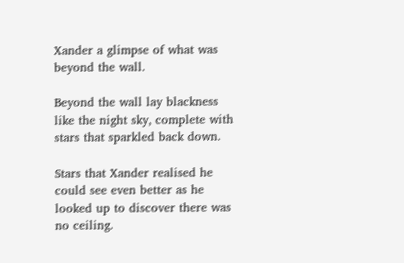Xander a glimpse of what was beyond the wall.

Beyond the wall lay blackness like the night sky, complete with stars that sparkled back down.

Stars that Xander realised he could see even better as he looked up to discover there was no ceiling.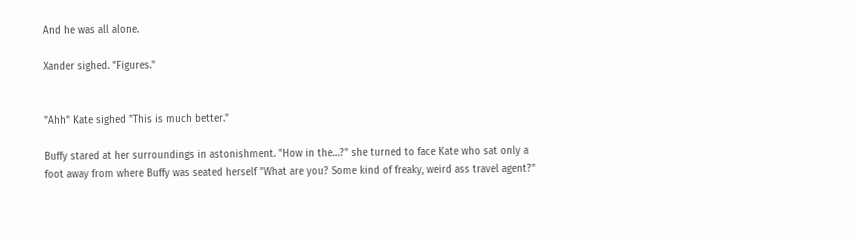And he was all alone.

Xander sighed. "Figures."


"Ahh" Kate sighed "This is much better."

Buffy stared at her surroundings in astonishment. "How in the…?" she turned to face Kate who sat only a foot away from where Buffy was seated herself "What are you? Some kind of freaky, weird ass travel agent?"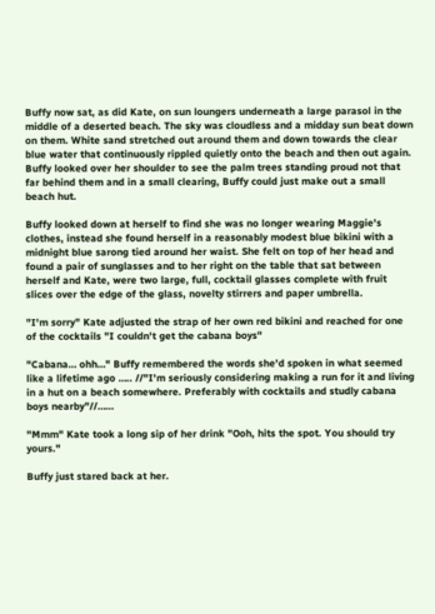Buffy now sat, as did Kate, on sun loungers underneath a large parasol in the middle of a deserted beach. The sky was cloudless and a midday sun beat down on them. White sand stretched out around them and down towards the clear blue water that continuously rippled quietly onto the beach and then out again. Buffy looked over her shoulder to see the palm trees standing proud not that far behind them and in a small clearing, Buffy could just make out a small beach hut.

Buffy looked down at herself to find she was no longer wearing Maggie's clothes, instead she found herself in a reasonably modest blue bikini with a midnight blue sarong tied around her waist. She felt on top of her head and found a pair of sunglasses and to her right on the table that sat between herself and Kate, were two large, full, cocktail glasses complete with fruit slices over the edge of the glass, novelty stirrers and paper umbrella.

"I'm sorry" Kate adjusted the strap of her own red bikini and reached for one of the cocktails "I couldn't get the cabana boys"

"Cabana… ohh…" Buffy remembered the words she'd spoken in what seemed like a lifetime ago ….. //"I'm seriously considering making a run for it and living in a hut on a beach somewhere. Preferably with cocktails and studly cabana boys nearby"//……

"Mmm" Kate took a long sip of her drink "Ooh, hits the spot. You should try yours."

Buffy just stared back at her.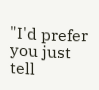"I'd prefer you just tell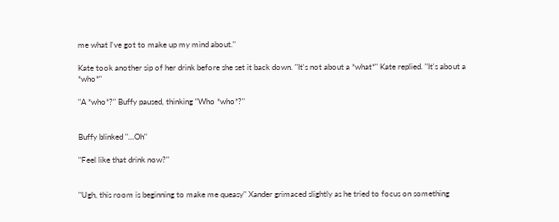me what I've got to make up my mind about."

Kate took another sip of her drink before she set it back down. "It's not about a *what*" Kate replied. "It's about a *who*"

"A *who*?" Buffy paused, thinking "Who *who*?"


Buffy blinked "…Oh"

"Feel like that drink now?"


"Ugh, this room is beginning to make me queasy" Xander grimaced slightly as he tried to focus on something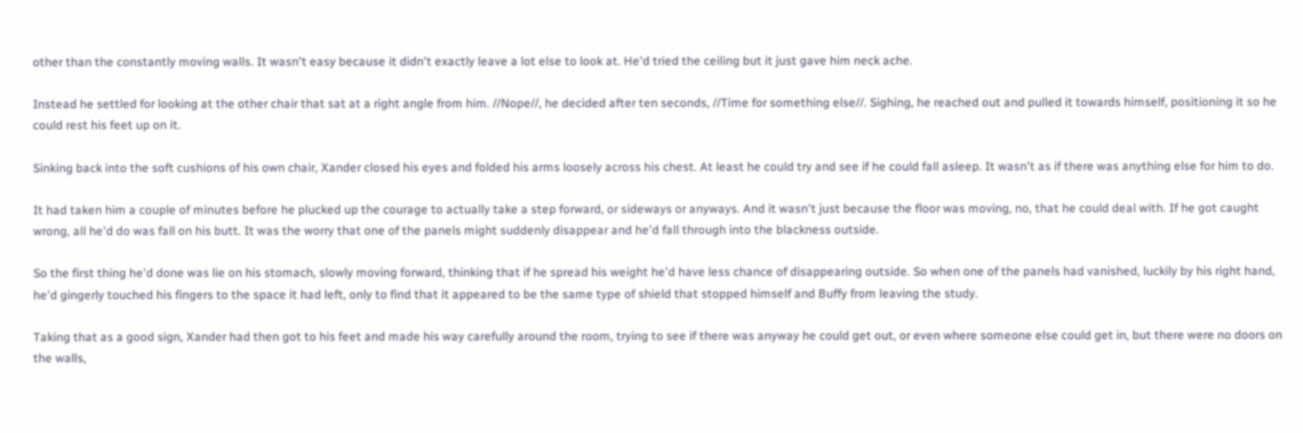other than the constantly moving walls. It wasn't easy because it didn't exactly leave a lot else to look at. He'd tried the ceiling but it just gave him neck ache.

Instead he settled for looking at the other chair that sat at a right angle from him. //Nope//, he decided after ten seconds, //Time for something else//. Sighing, he reached out and pulled it towards himself, positioning it so he could rest his feet up on it.

Sinking back into the soft cushions of his own chair, Xander closed his eyes and folded his arms loosely across his chest. At least he could try and see if he could fall asleep. It wasn't as if there was anything else for him to do.

It had taken him a couple of minutes before he plucked up the courage to actually take a step forward, or sideways or anyways. And it wasn't just because the floor was moving, no, that he could deal with. If he got caught wrong, all he'd do was fall on his butt. It was the worry that one of the panels might suddenly disappear and he'd fall through into the blackness outside.

So the first thing he'd done was lie on his stomach, slowly moving forward, thinking that if he spread his weight he'd have less chance of disappearing outside. So when one of the panels had vanished, luckily by his right hand, he'd gingerly touched his fingers to the space it had left, only to find that it appeared to be the same type of shield that stopped himself and Buffy from leaving the study.

Taking that as a good sign, Xander had then got to his feet and made his way carefully around the room, trying to see if there was anyway he could get out, or even where someone else could get in, but there were no doors on the walls,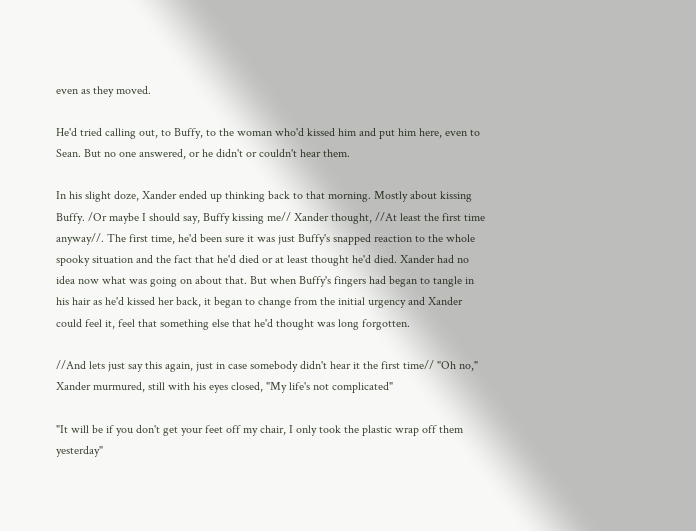even as they moved.

He'd tried calling out, to Buffy, to the woman who'd kissed him and put him here, even to Sean. But no one answered, or he didn't or couldn't hear them.

In his slight doze, Xander ended up thinking back to that morning. Mostly about kissing Buffy. /Or maybe I should say, Buffy kissing me// Xander thought, //At least the first time anyway//. The first time, he'd been sure it was just Buffy's snapped reaction to the whole spooky situation and the fact that he'd died or at least thought he'd died. Xander had no idea now what was going on about that. But when Buffy's fingers had began to tangle in his hair as he'd kissed her back, it began to change from the initial urgency and Xander could feel it, feel that something else that he'd thought was long forgotten.

//And lets just say this again, just in case somebody didn't hear it the first time// "Oh no," Xander murmured, still with his eyes closed, "My life's not complicated"

"It will be if you don't get your feet off my chair, I only took the plastic wrap off them yesterday"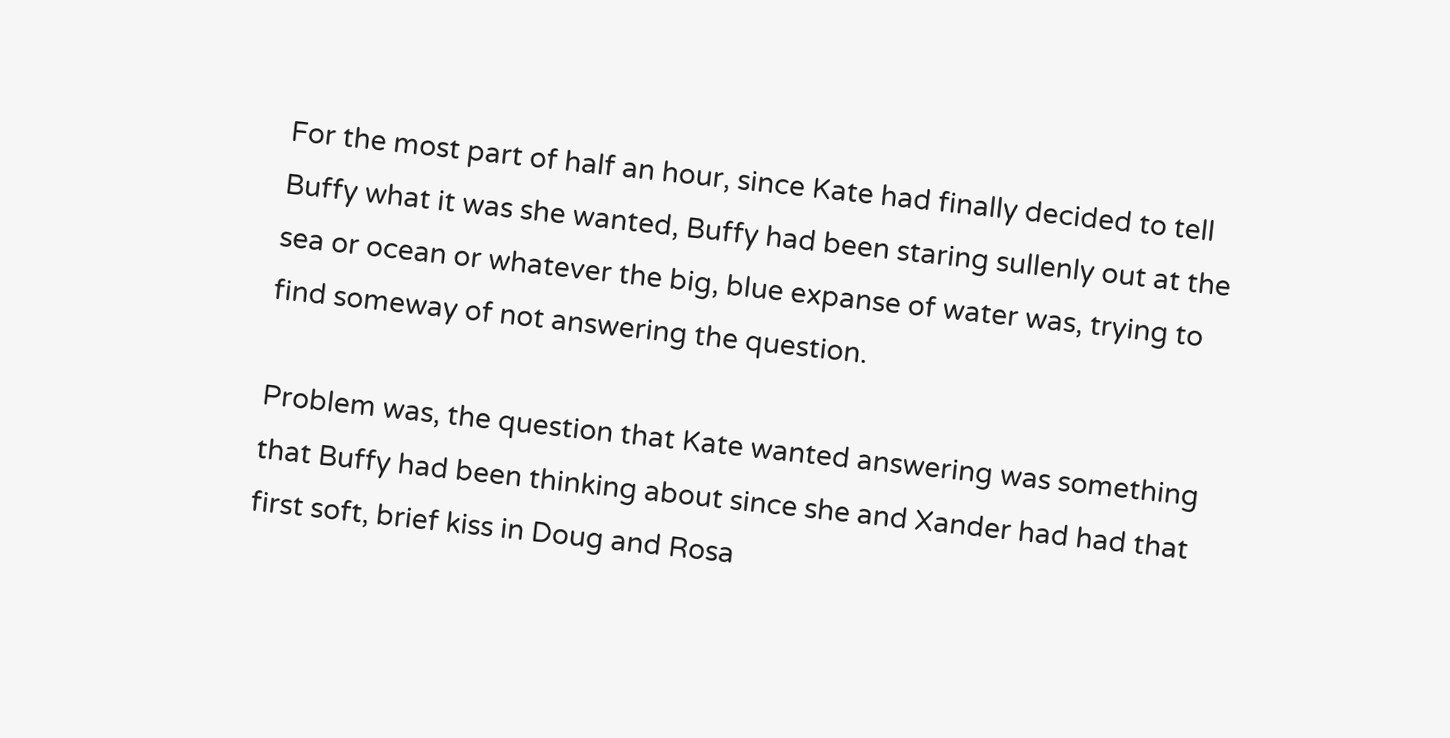For the most part of half an hour, since Kate had finally decided to tell Buffy what it was she wanted, Buffy had been staring sullenly out at the sea or ocean or whatever the big, blue expanse of water was, trying to find someway of not answering the question.

Problem was, the question that Kate wanted answering was something that Buffy had been thinking about since she and Xander had had that first soft, brief kiss in Doug and Rosa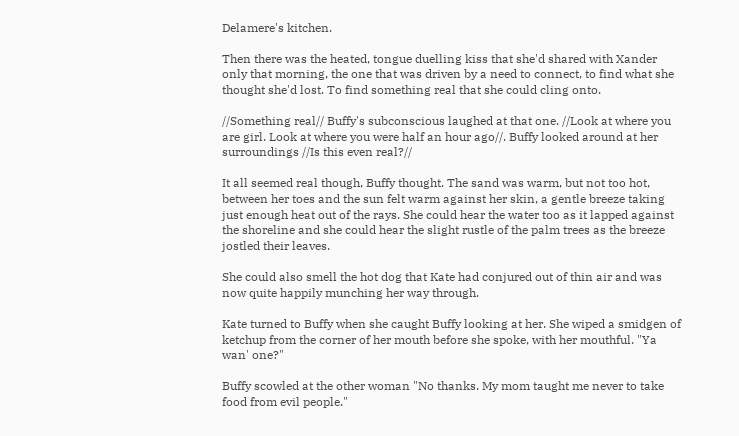Delamere's kitchen.

Then there was the heated, tongue duelling kiss that she'd shared with Xander only that morning, the one that was driven by a need to connect, to find what she thought she'd lost. To find something real that she could cling onto.

//Something real// Buffy's subconscious laughed at that one. //Look at where you are girl. Look at where you were half an hour ago//. Buffy looked around at her surroundings //Is this even real?//

It all seemed real though, Buffy thought. The sand was warm, but not too hot, between her toes and the sun felt warm against her skin, a gentle breeze taking just enough heat out of the rays. She could hear the water too as it lapped against the shoreline and she could hear the slight rustle of the palm trees as the breeze jostled their leaves.

She could also smell the hot dog that Kate had conjured out of thin air and was now quite happily munching her way through.

Kate turned to Buffy when she caught Buffy looking at her. She wiped a smidgen of ketchup from the corner of her mouth before she spoke, with her mouthful. "Ya wan' one?"

Buffy scowled at the other woman "No thanks. My mom taught me never to take food from evil people."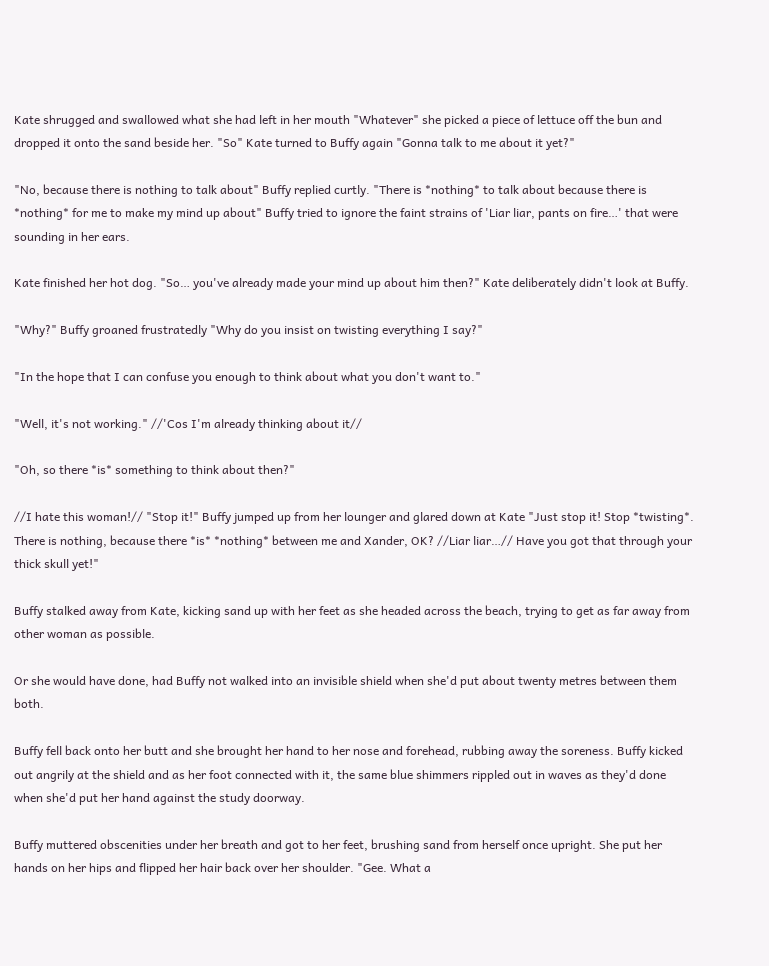Kate shrugged and swallowed what she had left in her mouth "Whatever" she picked a piece of lettuce off the bun and dropped it onto the sand beside her. "So" Kate turned to Buffy again "Gonna talk to me about it yet?"

"No, because there is nothing to talk about" Buffy replied curtly. "There is *nothing* to talk about because there is *nothing* for me to make my mind up about" Buffy tried to ignore the faint strains of 'Liar liar, pants on fire…' that were sounding in her ears.

Kate finished her hot dog. "So… you've already made your mind up about him then?" Kate deliberately didn't look at Buffy.

"Why?" Buffy groaned frustratedly "Why do you insist on twisting everything I say?"

"In the hope that I can confuse you enough to think about what you don't want to."

"Well, it's not working." //'Cos I'm already thinking about it//

"Oh, so there *is* something to think about then?"

//I hate this woman!// "Stop it!" Buffy jumped up from her lounger and glared down at Kate "Just stop it! Stop *twisting*. There is nothing, because there *is* *nothing* between me and Xander, OK? //Liar liar…// Have you got that through your thick skull yet!"

Buffy stalked away from Kate, kicking sand up with her feet as she headed across the beach, trying to get as far away from other woman as possible.

Or she would have done, had Buffy not walked into an invisible shield when she'd put about twenty metres between them both.

Buffy fell back onto her butt and she brought her hand to her nose and forehead, rubbing away the soreness. Buffy kicked out angrily at the shield and as her foot connected with it, the same blue shimmers rippled out in waves as they'd done when she'd put her hand against the study doorway.

Buffy muttered obscenities under her breath and got to her feet, brushing sand from herself once upright. She put her hands on her hips and flipped her hair back over her shoulder. "Gee. What a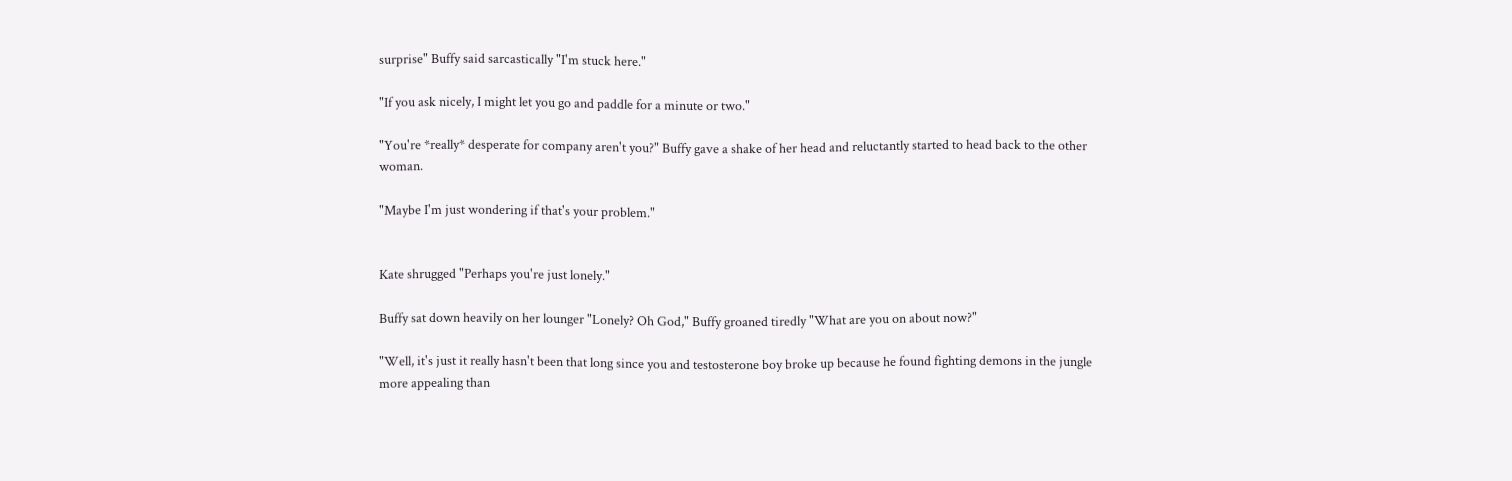surprise" Buffy said sarcastically "I'm stuck here."

"If you ask nicely, I might let you go and paddle for a minute or two."

"You're *really* desperate for company aren't you?" Buffy gave a shake of her head and reluctantly started to head back to the other woman.

"Maybe I'm just wondering if that's your problem."


Kate shrugged "Perhaps you're just lonely."

Buffy sat down heavily on her lounger "Lonely? Oh God," Buffy groaned tiredly "What are you on about now?"

"Well, it's just it really hasn't been that long since you and testosterone boy broke up because he found fighting demons in the jungle more appealing than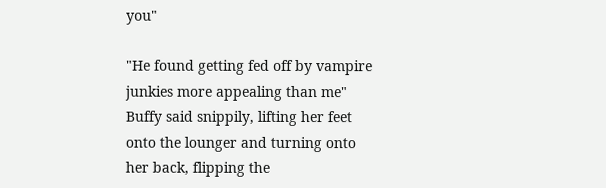you"

"He found getting fed off by vampire junkies more appealing than me" Buffy said snippily, lifting her feet onto the lounger and turning onto her back, flipping the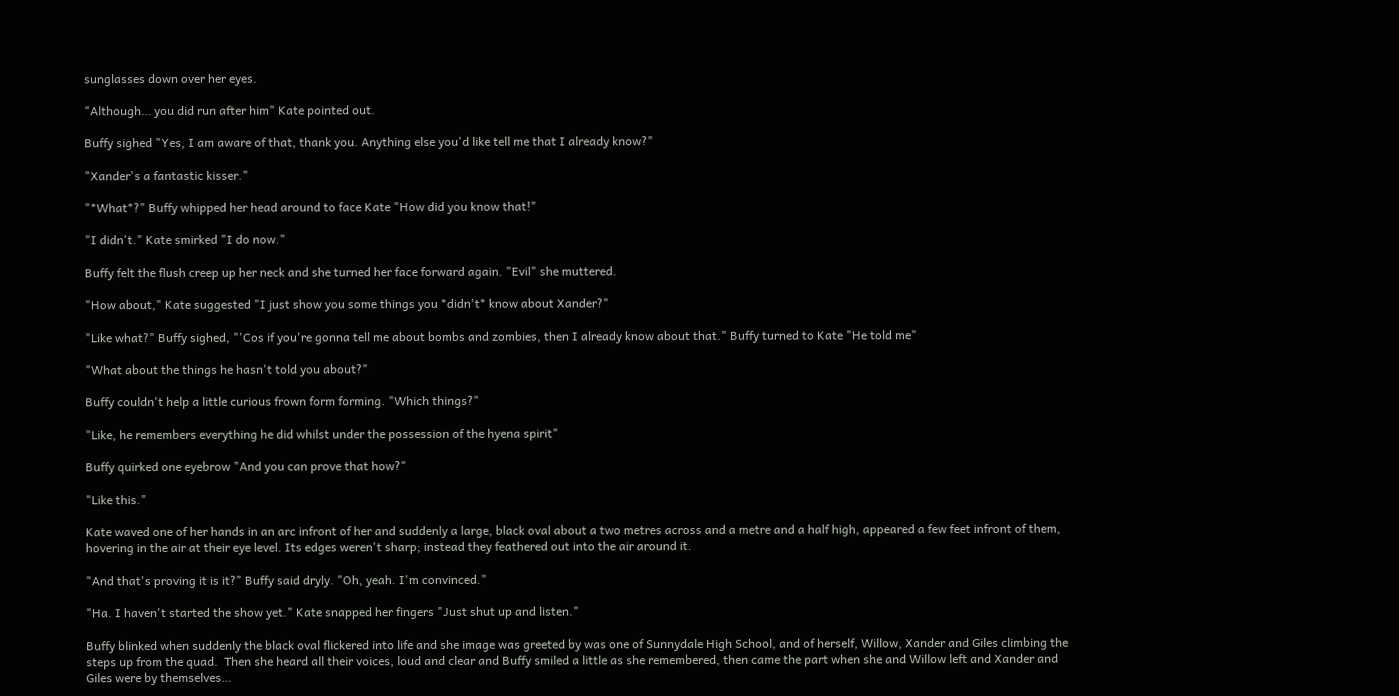sunglasses down over her eyes.

"Although… you did run after him" Kate pointed out.

Buffy sighed "Yes, I am aware of that, thank you. Anything else you'd like tell me that I already know?"

"Xander's a fantastic kisser."

"*What*?" Buffy whipped her head around to face Kate "How did you know that!"

"I didn't." Kate smirked "I do now."

Buffy felt the flush creep up her neck and she turned her face forward again. "Evil" she muttered.

"How about," Kate suggested "I just show you some things you *didn't* know about Xander?"

"Like what?" Buffy sighed, "'Cos if you're gonna tell me about bombs and zombies, then I already know about that." Buffy turned to Kate "He told me"

"What about the things he hasn't told you about?"

Buffy couldn't help a little curious frown form forming. "Which things?"

"Like, he remembers everything he did whilst under the possession of the hyena spirit"

Buffy quirked one eyebrow "And you can prove that how?"

"Like this."

Kate waved one of her hands in an arc infront of her and suddenly a large, black oval about a two metres across and a metre and a half high, appeared a few feet infront of them, hovering in the air at their eye level. Its edges weren't sharp; instead they feathered out into the air around it.

"And that's proving it is it?" Buffy said dryly. "Oh, yeah. I'm convinced."

"Ha. I haven't started the show yet." Kate snapped her fingers "Just shut up and listen."

Buffy blinked when suddenly the black oval flickered into life and she image was greeted by was one of Sunnydale High School, and of herself, Willow, Xander and Giles climbing the steps up from the quad.  Then she heard all their voices, loud and clear and Buffy smiled a little as she remembered, then came the part when she and Willow left and Xander and Giles were by themselves…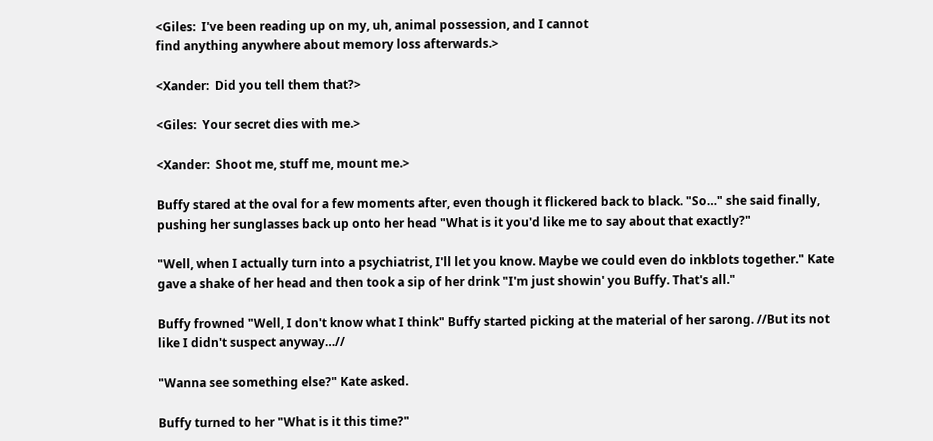<Giles:  I've been reading up on my, uh, animal possession, and I cannot
find anything anywhere about memory loss afterwards.>

<Xander:  Did you tell them that?>

<Giles:  Your secret dies with me.>

<Xander:  Shoot me, stuff me, mount me.>

Buffy stared at the oval for a few moments after, even though it flickered back to black. "So…" she said finally, pushing her sunglasses back up onto her head "What is it you'd like me to say about that exactly?"

"Well, when I actually turn into a psychiatrist, I'll let you know. Maybe we could even do inkblots together." Kate gave a shake of her head and then took a sip of her drink "I'm just showin' you Buffy. That's all."

Buffy frowned "Well, I don't know what I think" Buffy started picking at the material of her sarong. //But its not like I didn't suspect anyway…//

"Wanna see something else?" Kate asked.

Buffy turned to her "What is it this time?"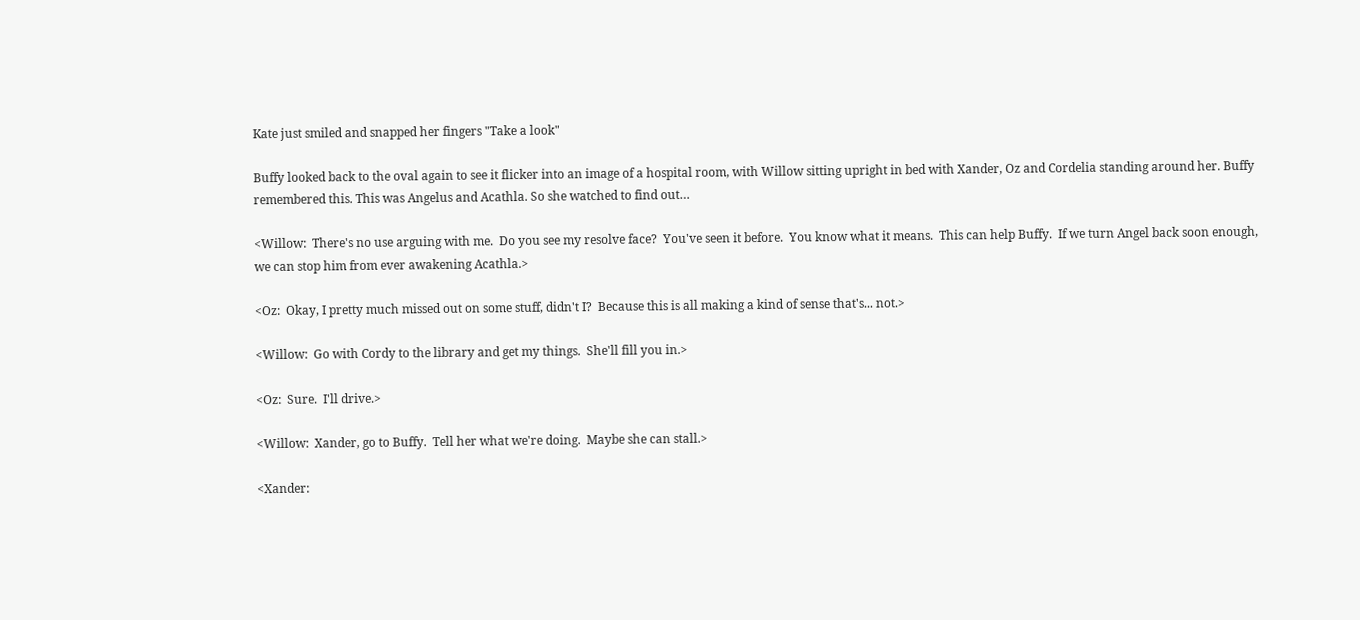Kate just smiled and snapped her fingers "Take a look"

Buffy looked back to the oval again to see it flicker into an image of a hospital room, with Willow sitting upright in bed with Xander, Oz and Cordelia standing around her. Buffy remembered this. This was Angelus and Acathla. So she watched to find out…

<Willow:  There's no use arguing with me.  Do you see my resolve face?  You've seen it before.  You know what it means.  This can help Buffy.  If we turn Angel back soon enough, we can stop him from ever awakening Acathla.>

<Oz:  Okay, I pretty much missed out on some stuff, didn't I?  Because this is all making a kind of sense that's... not.>

<Willow:  Go with Cordy to the library and get my things.  She'll fill you in.>

<Oz:  Sure.  I'll drive.>

<Willow:  Xander, go to Buffy.  Tell her what we're doing.  Maybe she can stall.>

<Xander: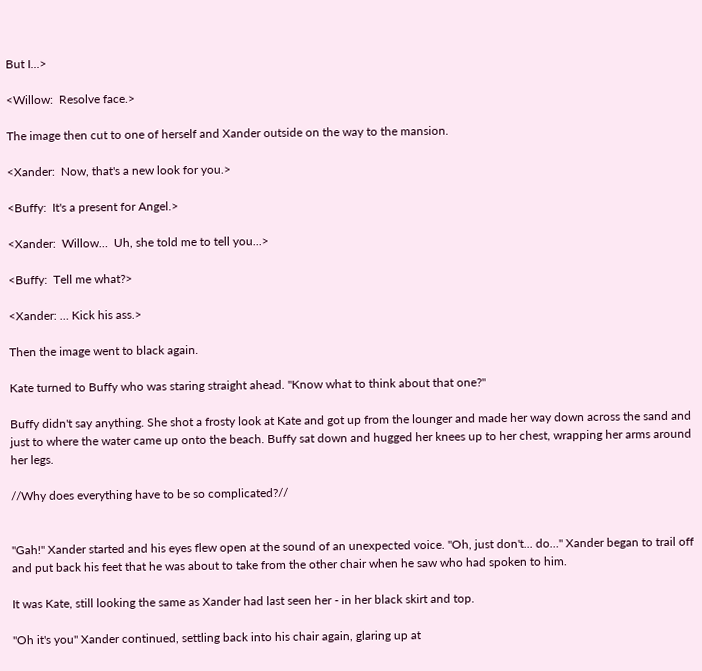But I...>

<Willow:  Resolve face.>

The image then cut to one of herself and Xander outside on the way to the mansion.

<Xander:  Now, that's a new look for you.>

<Buffy:  It's a present for Angel.>

<Xander:  Willow…  Uh, she told me to tell you...>

<Buffy:  Tell me what?>

<Xander: … Kick his ass.>

Then the image went to black again.

Kate turned to Buffy who was staring straight ahead. "Know what to think about that one?"

Buffy didn't say anything. She shot a frosty look at Kate and got up from the lounger and made her way down across the sand and just to where the water came up onto the beach. Buffy sat down and hugged her knees up to her chest, wrapping her arms around her legs.

//Why does everything have to be so complicated?//


"Gah!" Xander started and his eyes flew open at the sound of an unexpected voice. "Oh, just don't... do…" Xander began to trail off and put back his feet that he was about to take from the other chair when he saw who had spoken to him.

It was Kate, still looking the same as Xander had last seen her - in her black skirt and top.

"Oh it's you" Xander continued, settling back into his chair again, glaring up at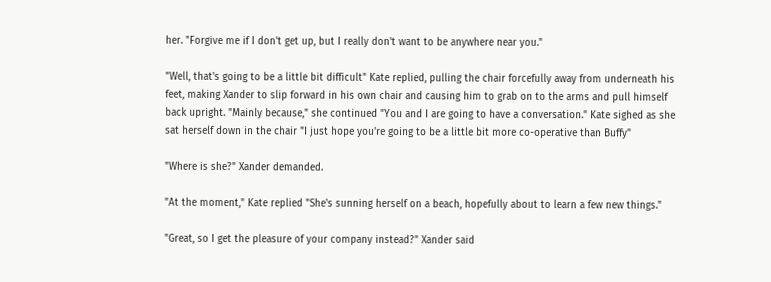her. "Forgive me if I don't get up, but I really don't want to be anywhere near you."

"Well, that's going to be a little bit difficult" Kate replied, pulling the chair forcefully away from underneath his feet, making Xander to slip forward in his own chair and causing him to grab on to the arms and pull himself back upright. "Mainly because," she continued "You and I are going to have a conversation." Kate sighed as she sat herself down in the chair "I just hope you're going to be a little bit more co-operative than Buffy"

"Where is she?" Xander demanded.

"At the moment," Kate replied "She's sunning herself on a beach, hopefully about to learn a few new things."

"Great, so I get the pleasure of your company instead?" Xander said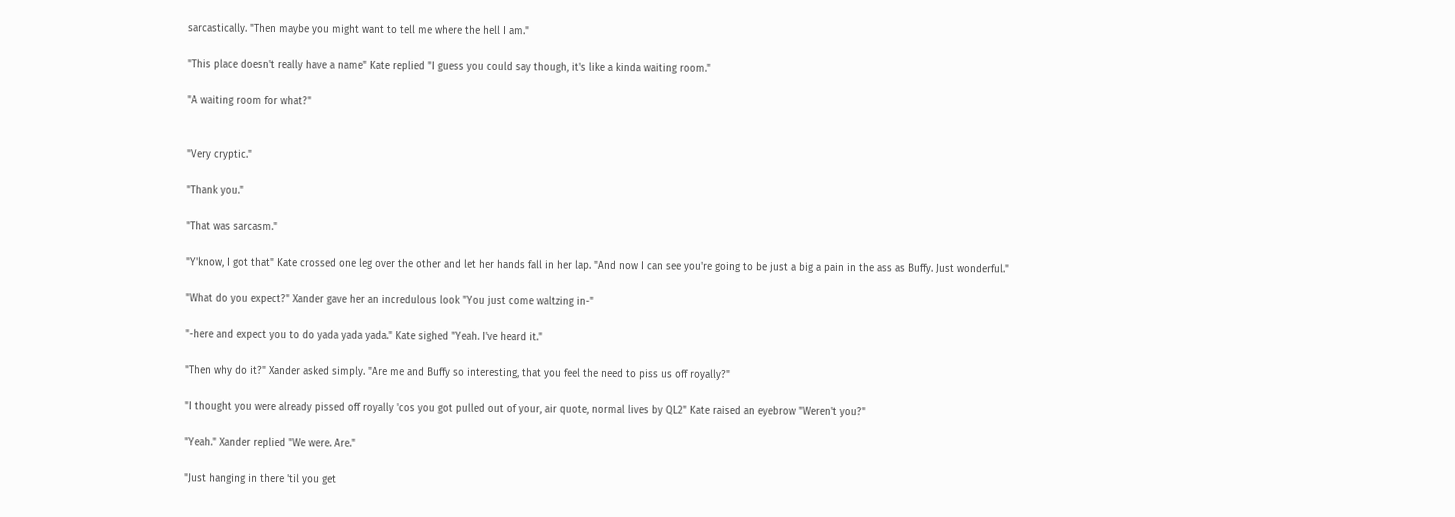sarcastically. "Then maybe you might want to tell me where the hell I am."

"This place doesn't really have a name" Kate replied "I guess you could say though, it's like a kinda waiting room."

"A waiting room for what?"


"Very cryptic."

"Thank you."

"That was sarcasm."

"Y'know, I got that" Kate crossed one leg over the other and let her hands fall in her lap. "And now I can see you're going to be just a big a pain in the ass as Buffy. Just wonderful."

"What do you expect?" Xander gave her an incredulous look "You just come waltzing in-"

"-here and expect you to do yada yada yada." Kate sighed "Yeah. I've heard it."

"Then why do it?" Xander asked simply. "Are me and Buffy so interesting, that you feel the need to piss us off royally?"

"I thought you were already pissed off royally 'cos you got pulled out of your, air quote, normal lives by QL2" Kate raised an eyebrow "Weren't you?"

"Yeah." Xander replied "We were. Are."

"Just hanging in there 'til you get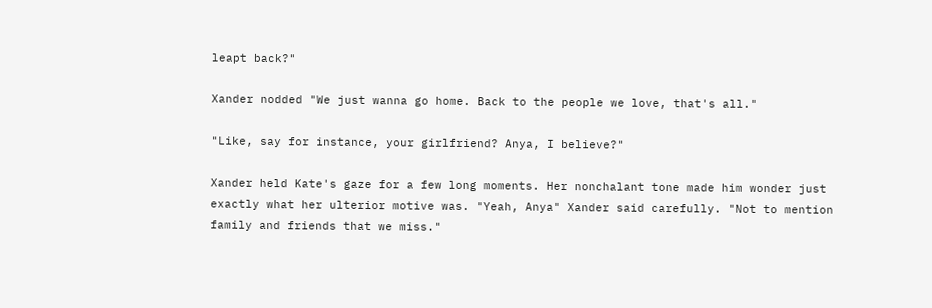leapt back?"

Xander nodded "We just wanna go home. Back to the people we love, that's all."

"Like, say for instance, your girlfriend? Anya, I believe?"

Xander held Kate's gaze for a few long moments. Her nonchalant tone made him wonder just exactly what her ulterior motive was. "Yeah, Anya" Xander said carefully. "Not to mention family and friends that we miss."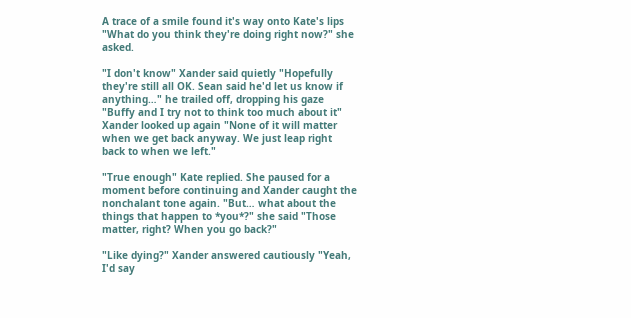A trace of a smile found it's way onto Kate's lips "What do you think they're doing right now?" she asked.

"I don't know" Xander said quietly "Hopefully they're still all OK. Sean said he'd let us know if anything…" he trailed off, dropping his gaze "Buffy and I try not to think too much about it" Xander looked up again "None of it will matter when we get back anyway. We just leap right back to when we left."

"True enough" Kate replied. She paused for a moment before continuing and Xander caught the nonchalant tone again. "But… what about the things that happen to *you*?" she said "Those matter, right? When you go back?"

"Like dying?" Xander answered cautiously "Yeah, I'd say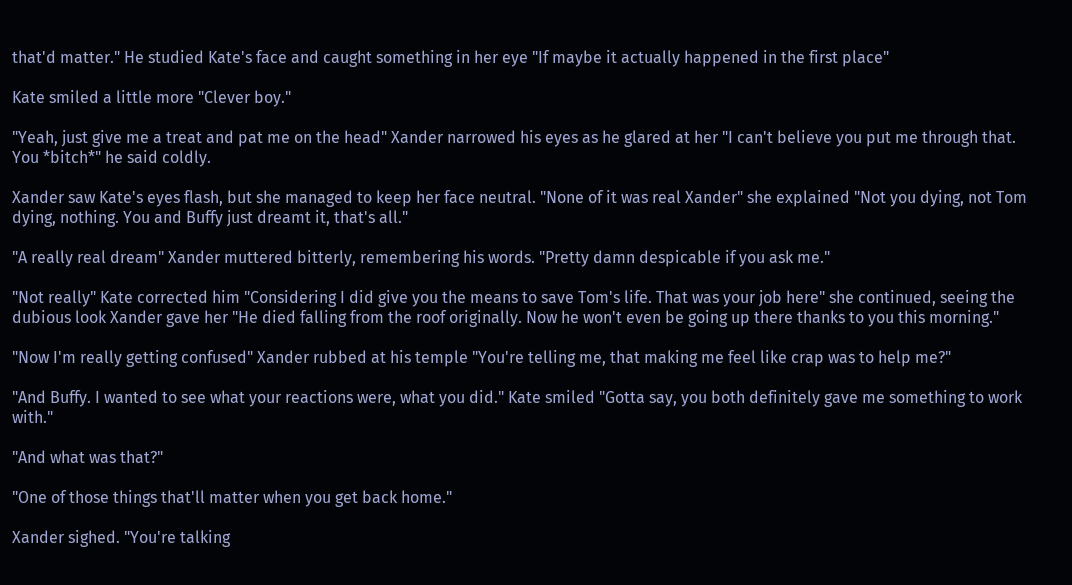that'd matter." He studied Kate's face and caught something in her eye "If maybe it actually happened in the first place"

Kate smiled a little more "Clever boy."

"Yeah, just give me a treat and pat me on the head" Xander narrowed his eyes as he glared at her "I can't believe you put me through that. You *bitch*" he said coldly.

Xander saw Kate's eyes flash, but she managed to keep her face neutral. "None of it was real Xander" she explained "Not you dying, not Tom dying, nothing. You and Buffy just dreamt it, that's all."

"A really real dream" Xander muttered bitterly, remembering his words. "Pretty damn despicable if you ask me."

"Not really" Kate corrected him "Considering I did give you the means to save Tom's life. That was your job here" she continued, seeing the dubious look Xander gave her "He died falling from the roof originally. Now he won't even be going up there thanks to you this morning."

"Now I'm really getting confused" Xander rubbed at his temple "You're telling me, that making me feel like crap was to help me?"

"And Buffy. I wanted to see what your reactions were, what you did." Kate smiled "Gotta say, you both definitely gave me something to work with."

"And what was that?"

"One of those things that'll matter when you get back home."

Xander sighed. "You're talking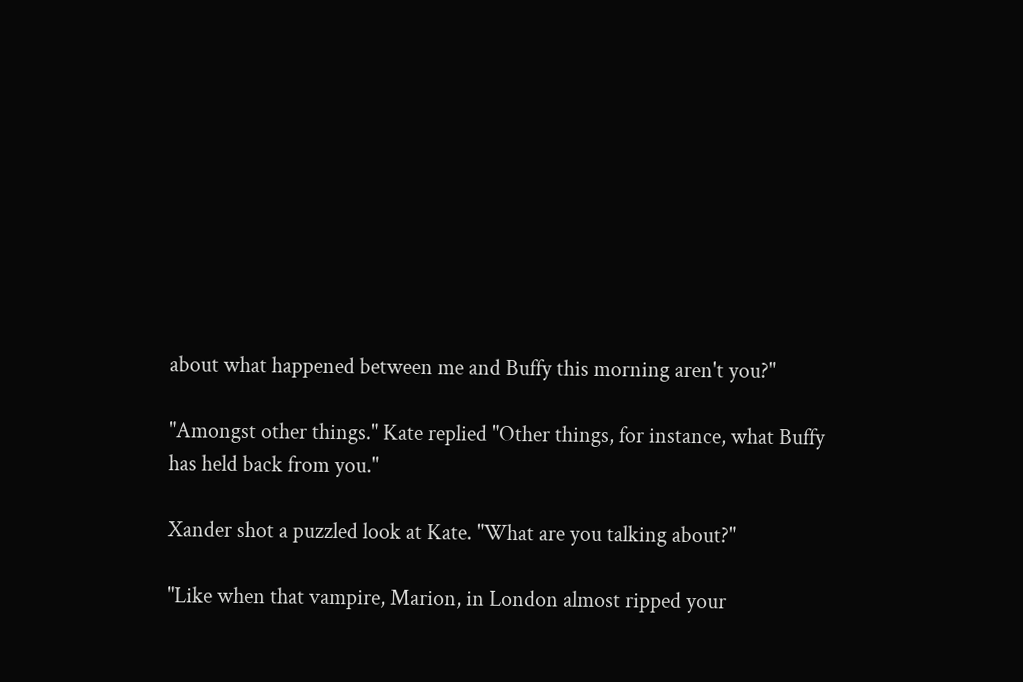about what happened between me and Buffy this morning aren't you?"

"Amongst other things." Kate replied "Other things, for instance, what Buffy has held back from you."

Xander shot a puzzled look at Kate. "What are you talking about?"

"Like when that vampire, Marion, in London almost ripped your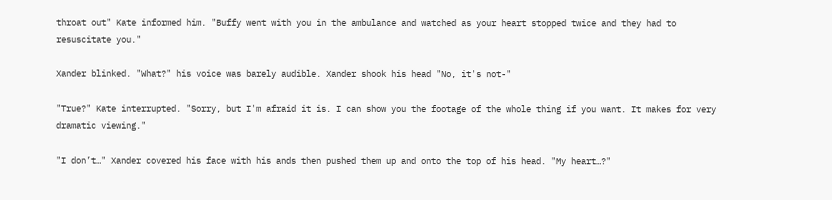throat out" Kate informed him. "Buffy went with you in the ambulance and watched as your heart stopped twice and they had to resuscitate you."

Xander blinked. "What?" his voice was barely audible. Xander shook his head "No, it's not-"

"True?" Kate interrupted. "Sorry, but I'm afraid it is. I can show you the footage of the whole thing if you want. It makes for very dramatic viewing."

"I don’t…" Xander covered his face with his ands then pushed them up and onto the top of his head. "My heart…?"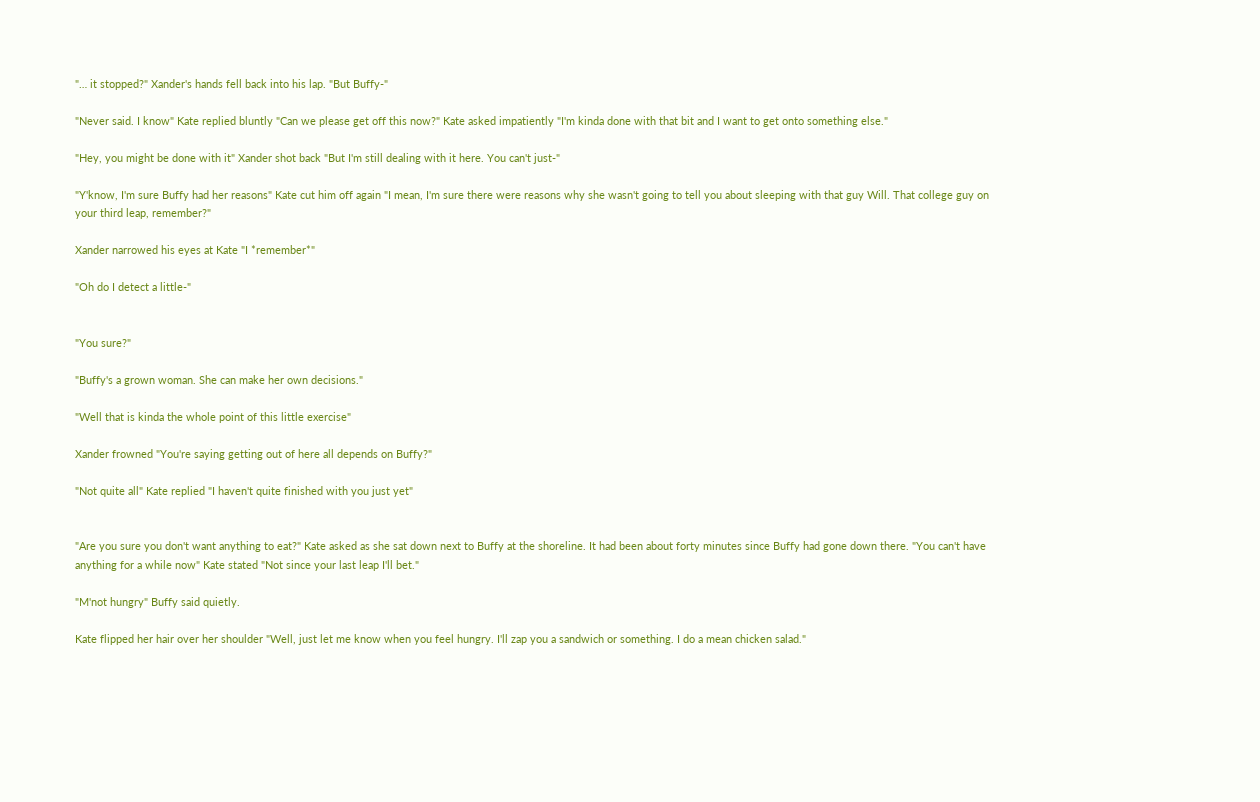"… it stopped?" Xander's hands fell back into his lap. "But Buffy-"

"Never said. I know" Kate replied bluntly "Can we please get off this now?" Kate asked impatiently "I'm kinda done with that bit and I want to get onto something else."

"Hey, you might be done with it" Xander shot back "But I'm still dealing with it here. You can't just-"

"Y'know, I'm sure Buffy had her reasons" Kate cut him off again "I mean, I'm sure there were reasons why she wasn't going to tell you about sleeping with that guy Will. That college guy on your third leap, remember?"

Xander narrowed his eyes at Kate "I *remember*"

"Oh do I detect a little-"


"You sure?"

"Buffy's a grown woman. She can make her own decisions."

"Well that is kinda the whole point of this little exercise"

Xander frowned "You're saying getting out of here all depends on Buffy?"

"Not quite all" Kate replied "I haven't quite finished with you just yet"


"Are you sure you don't want anything to eat?" Kate asked as she sat down next to Buffy at the shoreline. It had been about forty minutes since Buffy had gone down there. "You can't have anything for a while now" Kate stated "Not since your last leap I'll bet."

"M'not hungry" Buffy said quietly.

Kate flipped her hair over her shoulder "Well, just let me know when you feel hungry. I'll zap you a sandwich or something. I do a mean chicken salad."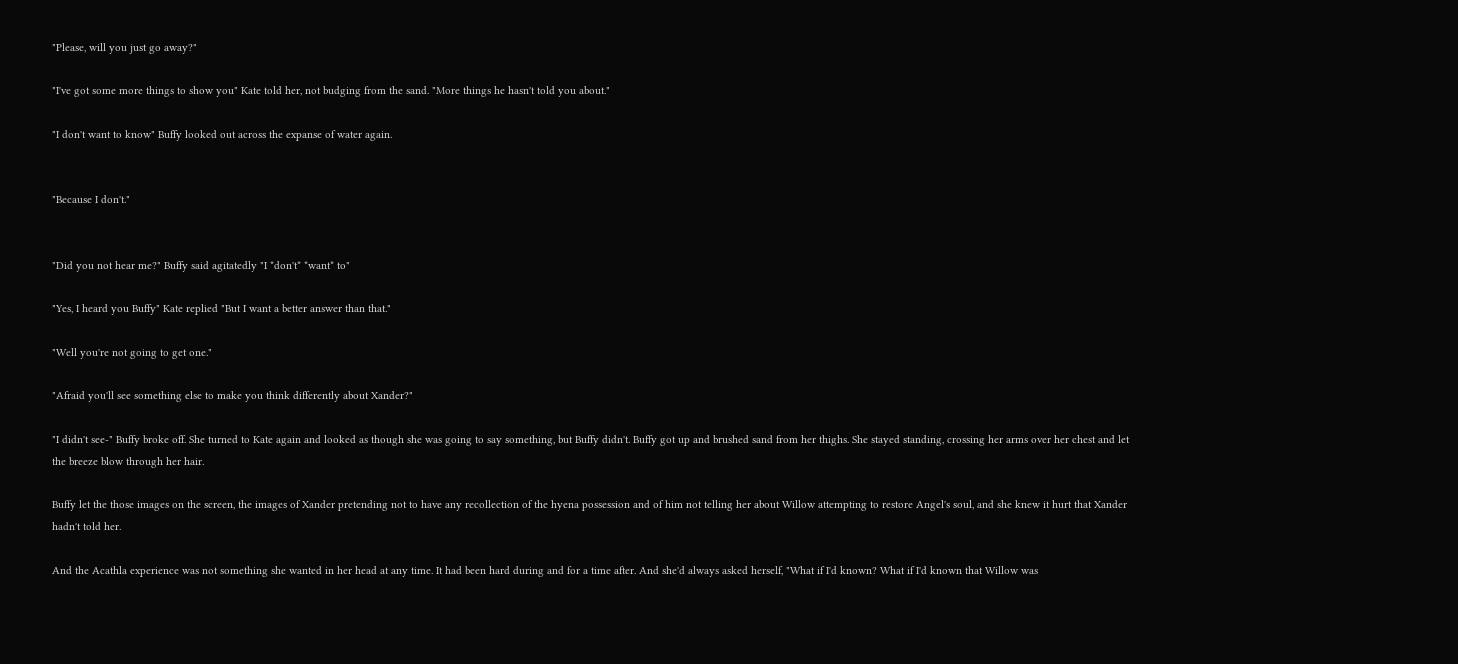"Please, will you just go away?"

"I've got some more things to show you" Kate told her, not budging from the sand. "More things he hasn't told you about."

"I don't want to know" Buffy looked out across the expanse of water again.


"Because I don't."


"Did you not hear me?" Buffy said agitatedly "I *don't* *want* to"

"Yes, I heard you Buffy" Kate replied "But I want a better answer than that."

"Well you're not going to get one."

"Afraid you'll see something else to make you think differently about Xander?"

"I didn't see-" Buffy broke off. She turned to Kate again and looked as though she was going to say something, but Buffy didn't. Buffy got up and brushed sand from her thighs. She stayed standing, crossing her arms over her chest and let the breeze blow through her hair.

Buffy let the those images on the screen, the images of Xander pretending not to have any recollection of the hyena possession and of him not telling her about Willow attempting to restore Angel's soul, and she knew it hurt that Xander hadn't told her.

And the Acathla experience was not something she wanted in her head at any time. It had been hard during and for a time after. And she'd always asked herself, "What if I'd known? What if I'd known that Willow was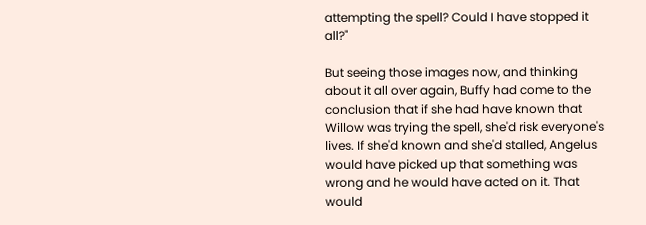attempting the spell? Could I have stopped it all?"

But seeing those images now, and thinking about it all over again, Buffy had come to the conclusion that if she had have known that Willow was trying the spell, she'd risk everyone's lives. If she'd known and she'd stalled, Angelus would have picked up that something was wrong and he would have acted on it. That would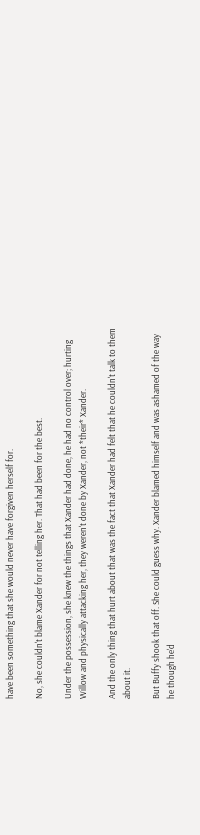have been something that she would never have forgiven herself for.

No, she couldn't blame Xander for not telling her. That had been for the best.

Under the possession, she knew the things that Xander had done, he had no control over; hurting Willow and physically attacking her, they weren't done by Xander, not *their* Xander.

And the only thing that hurt about that was the fact that Xander had felt that he couldn't talk to them about it.

But Buffy shook that off. She could guess why. Xander blamed himself and was ashamed of the way he though he'd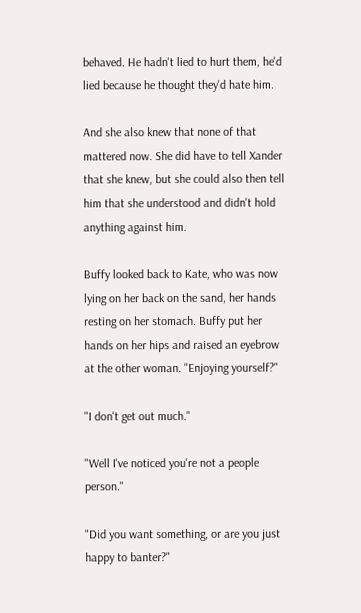behaved. He hadn't lied to hurt them, he'd lied because he thought they'd hate him.

And she also knew that none of that mattered now. She did have to tell Xander that she knew, but she could also then tell him that she understood and didn't hold anything against him.

Buffy looked back to Kate, who was now lying on her back on the sand, her hands resting on her stomach. Buffy put her hands on her hips and raised an eyebrow at the other woman. "Enjoying yourself?"

"I don't get out much."

"Well I've noticed you're not a people person."

"Did you want something, or are you just happy to banter?"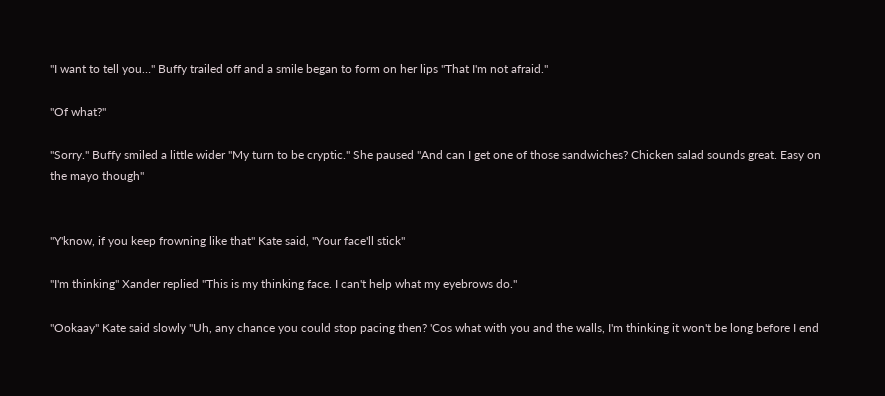"I want to tell you…" Buffy trailed off and a smile began to form on her lips "That I'm not afraid."

"Of what?"

"Sorry." Buffy smiled a little wider "My turn to be cryptic." She paused "And can I get one of those sandwiches? Chicken salad sounds great. Easy on the mayo though"


"Y'know, if you keep frowning like that" Kate said, "Your face'll stick"

"I'm thinking" Xander replied "This is my thinking face. I can't help what my eyebrows do."

"Ookaay" Kate said slowly "Uh, any chance you could stop pacing then? 'Cos what with you and the walls, I'm thinking it won't be long before I end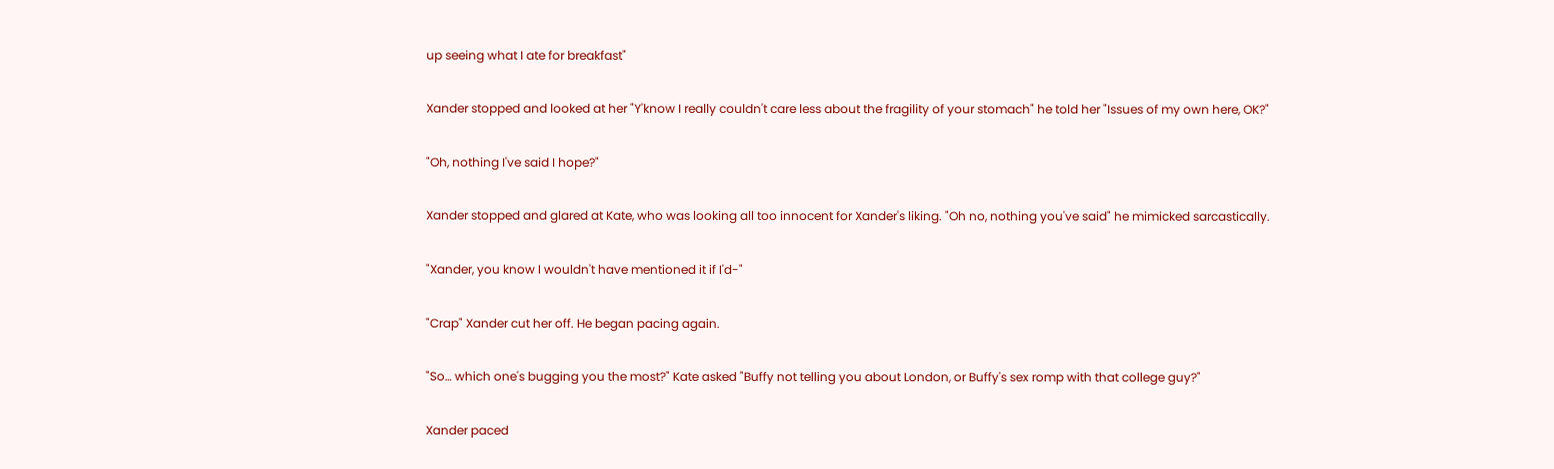up seeing what I ate for breakfast"

Xander stopped and looked at her "Y'know I really couldn't care less about the fragility of your stomach" he told her "Issues of my own here, OK?"

"Oh, nothing I've said I hope?"

Xander stopped and glared at Kate, who was looking all too innocent for Xander's liking. "Oh no, nothing you've said" he mimicked sarcastically.

"Xander, you know I wouldn't have mentioned it if I'd-"

"Crap" Xander cut her off. He began pacing again.

"So… which one's bugging you the most?" Kate asked "Buffy not telling you about London, or Buffy's sex romp with that college guy?"

Xander paced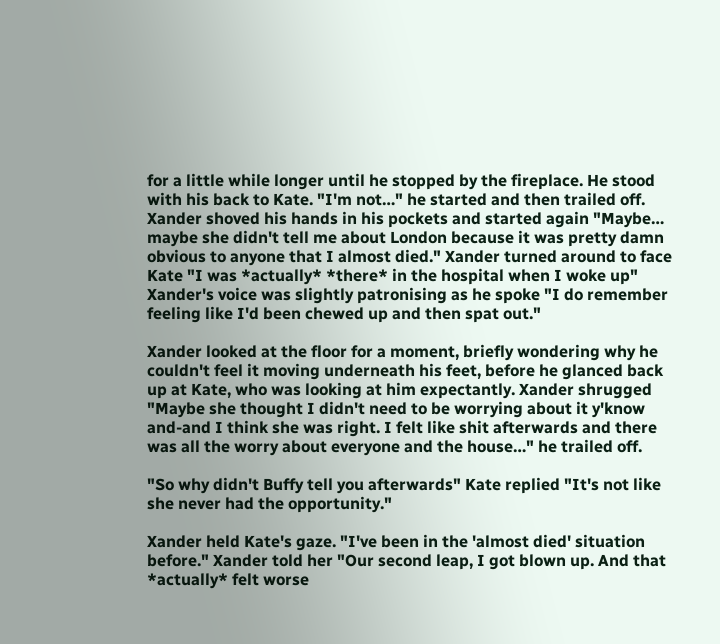for a little while longer until he stopped by the fireplace. He stood with his back to Kate. "I'm not…" he started and then trailed off. Xander shoved his hands in his pockets and started again "Maybe… maybe she didn't tell me about London because it was pretty damn obvious to anyone that I almost died." Xander turned around to face Kate "I was *actually* *there* in the hospital when I woke up" Xander's voice was slightly patronising as he spoke "I do remember feeling like I'd been chewed up and then spat out."

Xander looked at the floor for a moment, briefly wondering why he couldn't feel it moving underneath his feet, before he glanced back up at Kate, who was looking at him expectantly. Xander shrugged "Maybe she thought I didn't need to be worrying about it y'know and-and I think she was right. I felt like shit afterwards and there was all the worry about everyone and the house…" he trailed off.

"So why didn't Buffy tell you afterwards" Kate replied "It's not like she never had the opportunity."

Xander held Kate's gaze. "I've been in the 'almost died' situation before." Xander told her "Our second leap, I got blown up. And that *actually* felt worse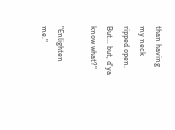than having my neck ripped open. But… but, d'ya know what?"

"Enlighten me."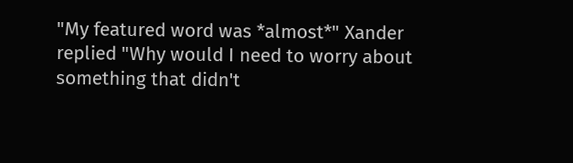"My featured word was *almost*" Xander replied "Why would I need to worry about something that didn't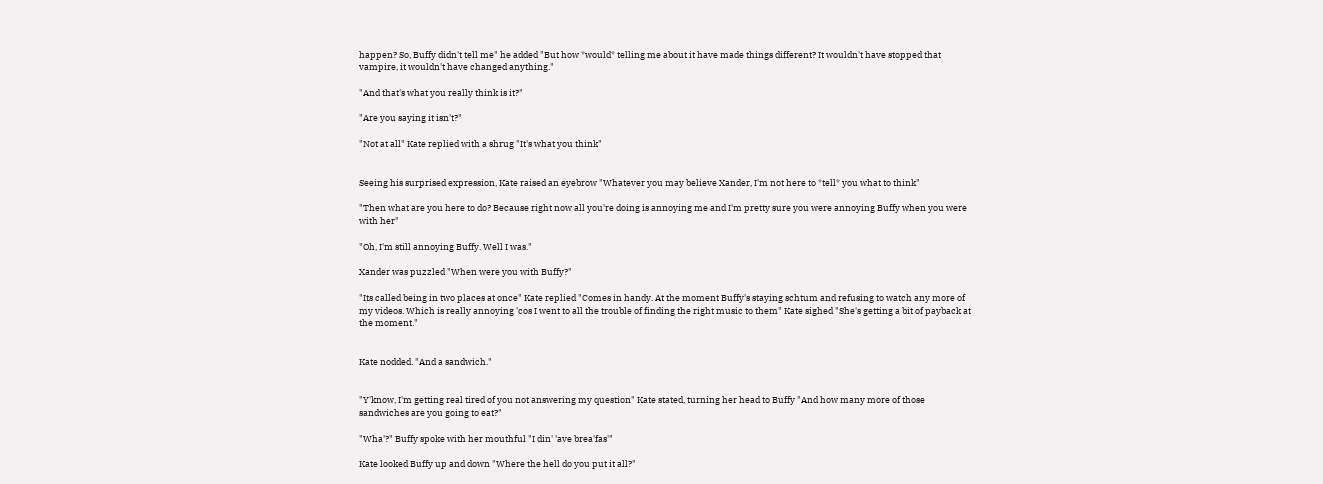happen? So, Buffy didn't tell me" he added "But how *would* telling me about it have made things different? It wouldn't have stopped that vampire, it wouldn't have changed anything."

"And that's what you really think is it?"

"Are you saying it isn't?"

"Not at all" Kate replied with a shrug "It's what you think"


Seeing his surprised expression, Kate raised an eyebrow "Whatever you may believe Xander, I'm not here to *tell* you what to think"

"Then what are you here to do? Because right now all you're doing is annoying me and I'm pretty sure you were annoying Buffy when you were with her"

"Oh, I'm still annoying Buffy. Well I was."

Xander was puzzled "When were you with Buffy?"

"Its called being in two places at once" Kate replied "Comes in handy. At the moment Buffy's staying schtum and refusing to watch any more of my videos. Which is really annoying 'cos I went to all the trouble of finding the right music to them" Kate sighed "She's getting a bit of payback at the moment."


Kate nodded. "And a sandwich."


"Y'know, I'm getting real tired of you not answering my question" Kate stated, turning her head to Buffy "And how many more of those sandwiches are you going to eat?"

"Wha'?" Buffy spoke with her mouthful "I din' 'ave brea'fas'"

Kate looked Buffy up and down "Where the hell do you put it all?"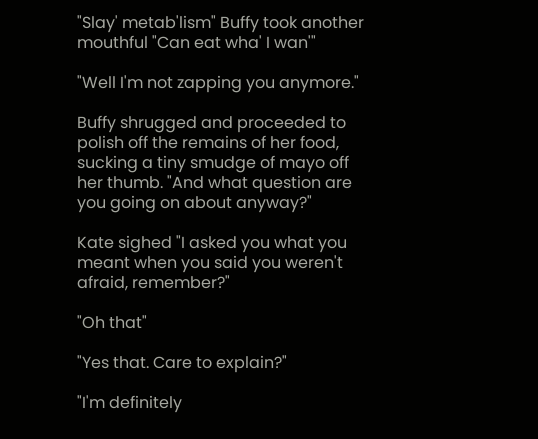"Slay' metab'lism" Buffy took another mouthful "Can eat wha' I wan'"

"Well I'm not zapping you anymore."

Buffy shrugged and proceeded to polish off the remains of her food, sucking a tiny smudge of mayo off her thumb. "And what question are you going on about anyway?"

Kate sighed "I asked you what you meant when you said you weren't afraid, remember?"

"Oh that"

"Yes that. Care to explain?"

"I'm definitely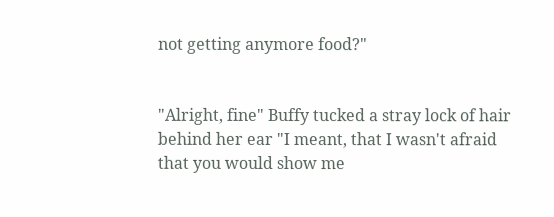not getting anymore food?"


"Alright, fine" Buffy tucked a stray lock of hair behind her ear "I meant, that I wasn't afraid that you would show me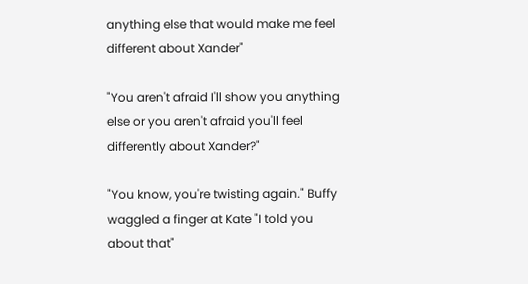anything else that would make me feel different about Xander"

"You aren't afraid I'll show you anything else or you aren't afraid you'll feel differently about Xander?"

"You know, you're twisting again." Buffy waggled a finger at Kate "I told you about that"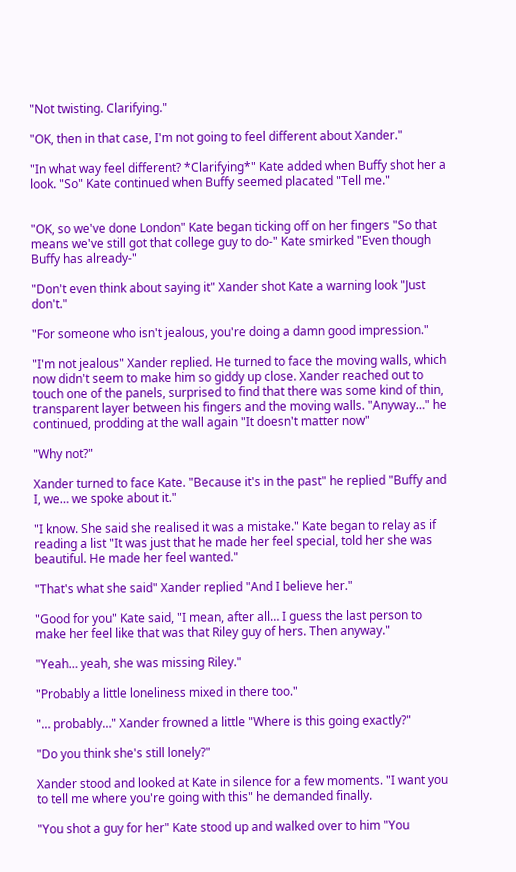"Not twisting. Clarifying."

"OK, then in that case, I'm not going to feel different about Xander."

"In what way feel different? *Clarifying*" Kate added when Buffy shot her a look. "So" Kate continued when Buffy seemed placated "Tell me."


"OK, so we've done London" Kate began ticking off on her fingers "So that means we've still got that college guy to do-" Kate smirked "Even though Buffy has already-"

"Don't even think about saying it" Xander shot Kate a warning look "Just don't."

"For someone who isn't jealous, you're doing a damn good impression."

"I'm not jealous" Xander replied. He turned to face the moving walls, which now didn't seem to make him so giddy up close. Xander reached out to touch one of the panels, surprised to find that there was some kind of thin, transparent layer between his fingers and the moving walls. "Anyway…" he continued, prodding at the wall again "It doesn't matter now"

"Why not?"

Xander turned to face Kate. "Because it's in the past" he replied "Buffy and I, we… we spoke about it."

"I know. She said she realised it was a mistake." Kate began to relay as if reading a list "It was just that he made her feel special, told her she was beautiful. He made her feel wanted."

"That's what she said" Xander replied "And I believe her."

"Good for you" Kate said, "I mean, after all… I guess the last person to make her feel like that was that Riley guy of hers. Then anyway."

"Yeah… yeah, she was missing Riley."

"Probably a little loneliness mixed in there too."

"… probably…" Xander frowned a little "Where is this going exactly?"

"Do you think she's still lonely?"

Xander stood and looked at Kate in silence for a few moments. "I want you to tell me where you're going with this" he demanded finally.

"You shot a guy for her" Kate stood up and walked over to him "You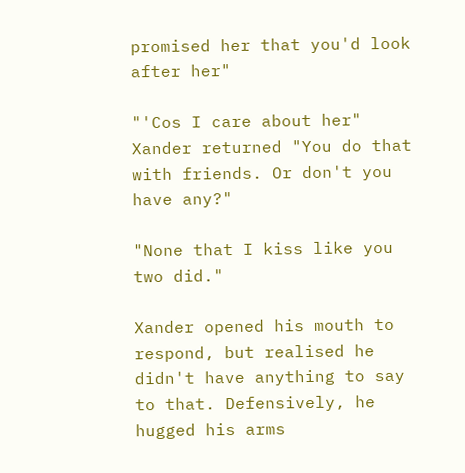promised her that you'd look after her"

"'Cos I care about her" Xander returned "You do that with friends. Or don't you have any?"

"None that I kiss like you two did."

Xander opened his mouth to respond, but realised he didn't have anything to say to that. Defensively, he hugged his arms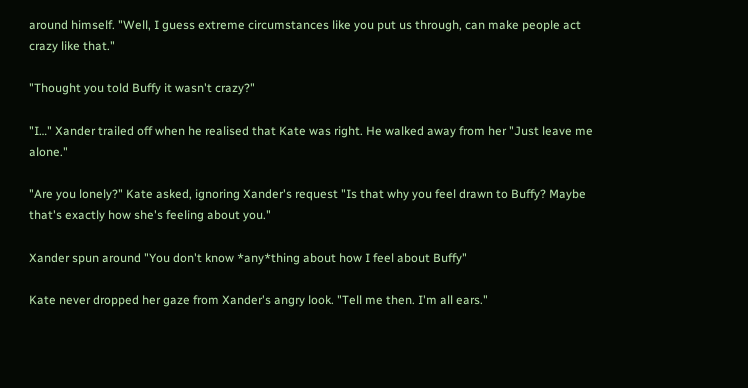around himself. "Well, I guess extreme circumstances like you put us through, can make people act crazy like that."

"Thought you told Buffy it wasn't crazy?"

"I…" Xander trailed off when he realised that Kate was right. He walked away from her "Just leave me alone."

"Are you lonely?" Kate asked, ignoring Xander's request "Is that why you feel drawn to Buffy? Maybe that's exactly how she's feeling about you."

Xander spun around "You don't know *any*thing about how I feel about Buffy"

Kate never dropped her gaze from Xander's angry look. "Tell me then. I'm all ears."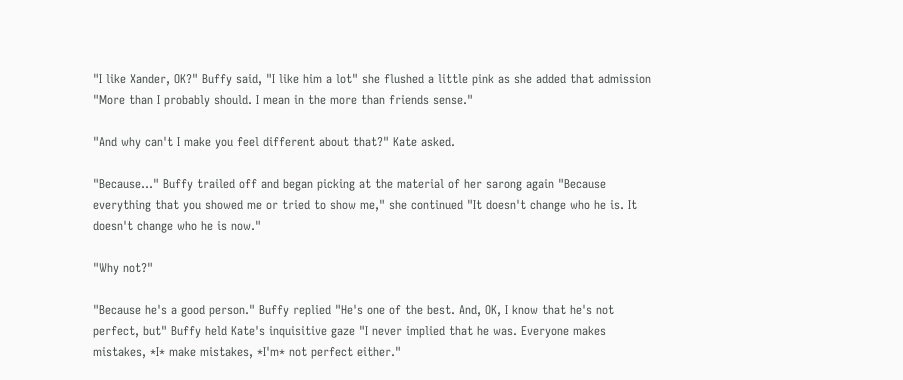"I like Xander, OK?" Buffy said, "I like him a lot" she flushed a little pink as she added that admission "More than I probably should. I mean in the more than friends sense."

"And why can't I make you feel different about that?" Kate asked.

"Because…" Buffy trailed off and began picking at the material of her sarong again "Because everything that you showed me or tried to show me," she continued "It doesn't change who he is. It doesn't change who he is now."

"Why not?"

"Because he's a good person." Buffy replied "He's one of the best. And, OK, I know that he's not perfect, but" Buffy held Kate's inquisitive gaze "I never implied that he was. Everyone makes mistakes, *I* make mistakes, *I'm* not perfect either."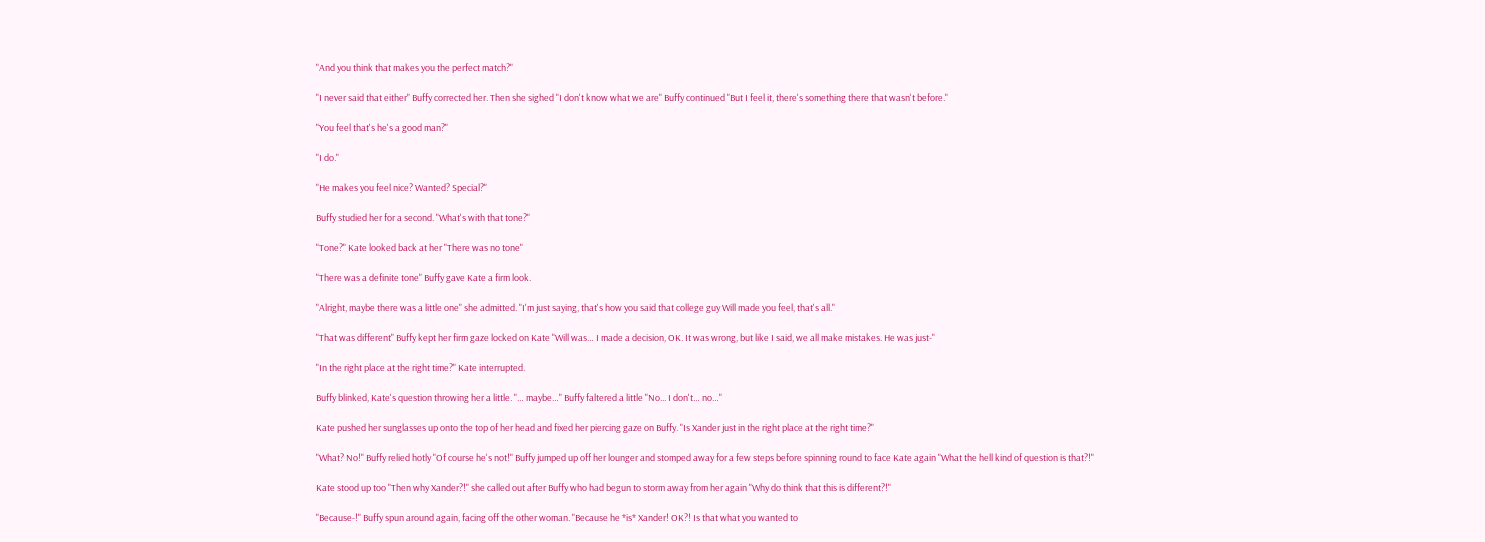"And you think that makes you the perfect match?"

"I never said that either" Buffy corrected her. Then she sighed "I don't know what we are" Buffy continued "But I feel it, there's something there that wasn't before."

"You feel that's he's a good man?"

"I do."

"He makes you feel nice? Wanted? Special?"

Buffy studied her for a second. "What's with that tone?"

"Tone?" Kate looked back at her "There was no tone"

"There was a definite tone" Buffy gave Kate a firm look.

"Alright, maybe there was a little one" she admitted. "I'm just saying, that's how you said that college guy Will made you feel, that's all."

"That was different" Buffy kept her firm gaze locked on Kate "Will was… I made a decision, OK. It was wrong, but like I said, we all make mistakes. He was just-"

"In the right place at the right time?" Kate interrupted.

Buffy blinked, Kate's question throwing her a little. "… maybe…" Buffy faltered a little "No... I don't… no…"

Kate pushed her sunglasses up onto the top of her head and fixed her piercing gaze on Buffy. "Is Xander just in the right place at the right time?"

"What? No!" Buffy relied hotly "Of course he's not!" Buffy jumped up off her lounger and stomped away for a few steps before spinning round to face Kate again "What the hell kind of question is that?!"

Kate stood up too "Then why Xander?!" she called out after Buffy who had begun to storm away from her again "Why do think that this is different?!"

"Because-!" Buffy spun around again, facing off the other woman. "Because he *is* Xander! OK?! Is that what you wanted to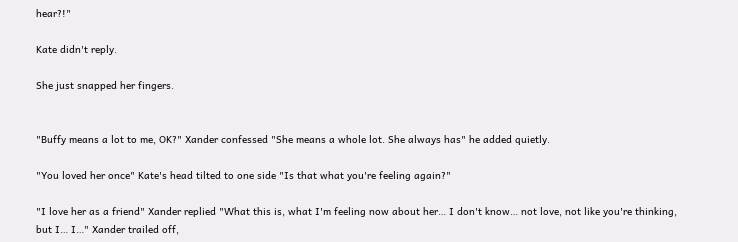hear?!"

Kate didn't reply.

She just snapped her fingers.


"Buffy means a lot to me, OK?" Xander confessed "She means a whole lot. She always has" he added quietly.

"You loved her once" Kate's head tilted to one side "Is that what you're feeling again?"

"I love her as a friend" Xander replied "What this is, what I'm feeling now about her… I don't know… not love, not like you're thinking, but I… I…" Xander trailed off,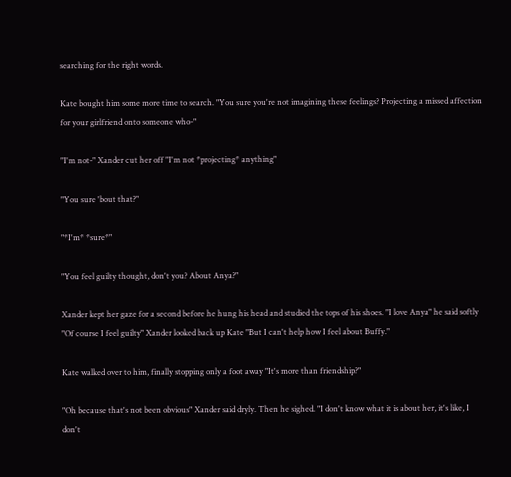searching for the right words.

Kate bought him some more time to search. "You sure you're not imagining these feelings? Projecting a missed affection for your girlfriend onto someone who-"

"I'm not-" Xander cut her off "I'm not *projecting* anything"

"You sure 'bout that?"

"*I'm* *sure*"

"You feel guilty thought, don't you? About Anya?"

Xander kept her gaze for a second before he hung his head and studied the tops of his shoes. "I love Anya" he said softly "Of course I feel guilty" Xander looked back up Kate "But I can't help how I feel about Buffy."

Kate walked over to him, finally stopping only a foot away "It's more than friendship?"

"Oh because that's not been obvious" Xander said dryly. Then he sighed. "I don't know what it is about her, it's like, I don't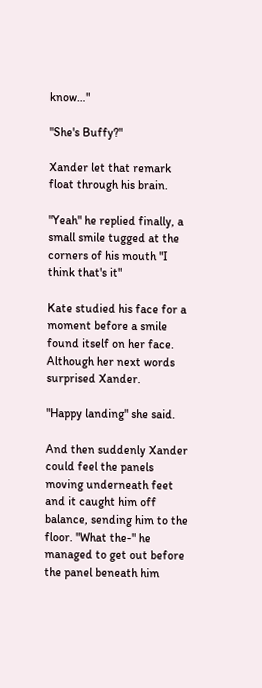know…"

"She's Buffy?"

Xander let that remark float through his brain.

"Yeah" he replied finally, a small smile tugged at the corners of his mouth "I think that's it"

Kate studied his face for a moment before a smile found itself on her face. Although her next words surprised Xander.

"Happy landing" she said.

And then suddenly Xander could feel the panels moving underneath feet and it caught him off balance, sending him to the floor. "What the-" he managed to get out before the panel beneath him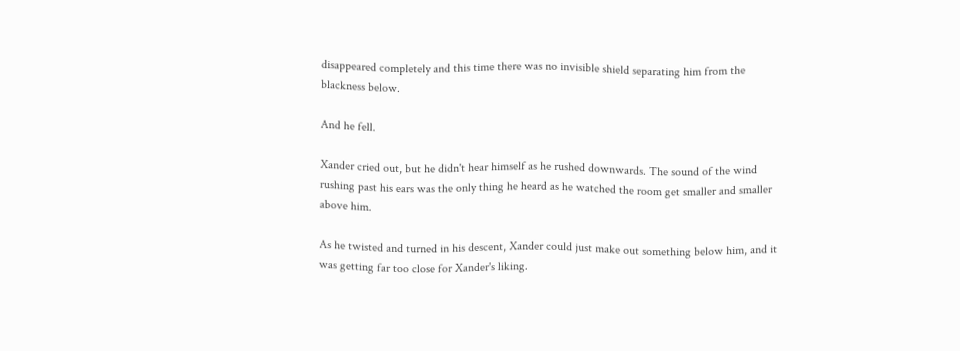disappeared completely and this time there was no invisible shield separating him from the blackness below.

And he fell.

Xander cried out, but he didn't hear himself as he rushed downwards. The sound of the wind rushing past his ears was the only thing he heard as he watched the room get smaller and smaller above him.

As he twisted and turned in his descent, Xander could just make out something below him, and it was getting far too close for Xander's liking.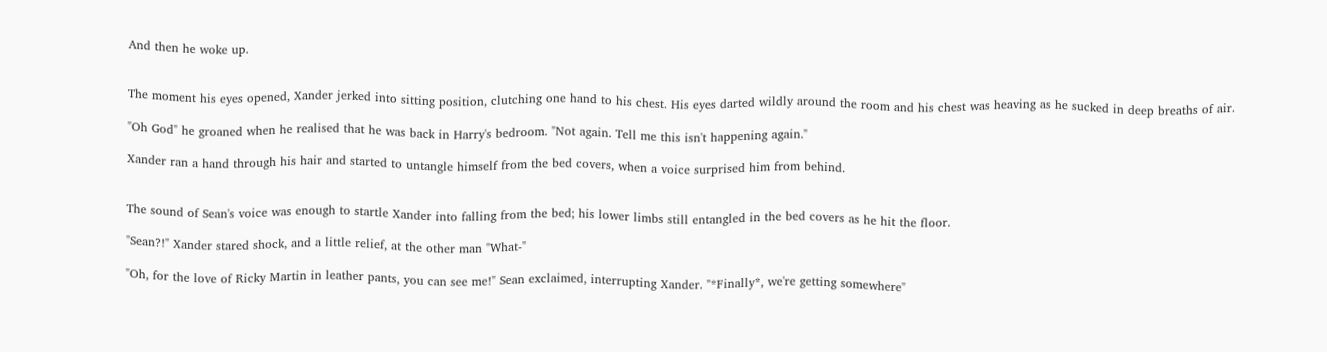And then he woke up.


The moment his eyes opened, Xander jerked into sitting position, clutching one hand to his chest. His eyes darted wildly around the room and his chest was heaving as he sucked in deep breaths of air.

"Oh God" he groaned when he realised that he was back in Harry's bedroom. "Not again. Tell me this isn't happening again."

Xander ran a hand through his hair and started to untangle himself from the bed covers, when a voice surprised him from behind.


The sound of Sean's voice was enough to startle Xander into falling from the bed; his lower limbs still entangled in the bed covers as he hit the floor.

"Sean?!" Xander stared shock, and a little relief, at the other man "What-"

"Oh, for the love of Ricky Martin in leather pants, you can see me!" Sean exclaimed, interrupting Xander. "*Finally*, we're getting somewhere"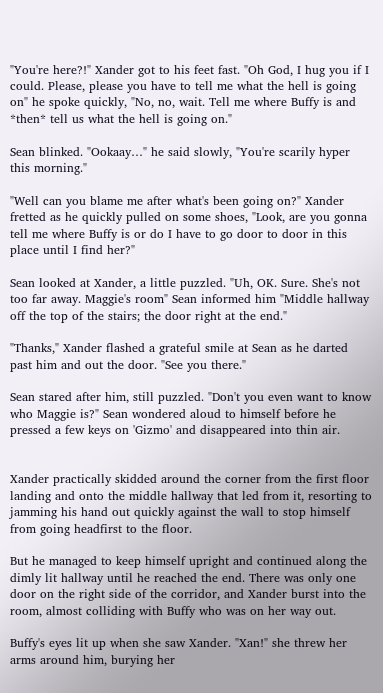"You're here?!" Xander got to his feet fast. "Oh God, I hug you if I could. Please, please you have to tell me what the hell is going on" he spoke quickly, "No, no, wait. Tell me where Buffy is and *then* tell us what the hell is going on."

Sean blinked. "Ookaay…" he said slowly, "You're scarily hyper this morning."

"Well can you blame me after what's been going on?" Xander fretted as he quickly pulled on some shoes, "Look, are you gonna tell me where Buffy is or do I have to go door to door in this place until I find her?"

Sean looked at Xander, a little puzzled. "Uh, OK. Sure. She's not too far away. Maggie's room" Sean informed him "Middle hallway off the top of the stairs; the door right at the end."

"Thanks," Xander flashed a grateful smile at Sean as he darted past him and out the door. "See you there."

Sean stared after him, still puzzled. "Don't you even want to know who Maggie is?" Sean wondered aloud to himself before he pressed a few keys on 'Gizmo' and disappeared into thin air.


Xander practically skidded around the corner from the first floor landing and onto the middle hallway that led from it, resorting to jamming his hand out quickly against the wall to stop himself from going headfirst to the floor.

But he managed to keep himself upright and continued along the dimly lit hallway until he reached the end. There was only one door on the right side of the corridor, and Xander burst into the room, almost colliding with Buffy who was on her way out.

Buffy's eyes lit up when she saw Xander. "Xan!" she threw her arms around him, burying her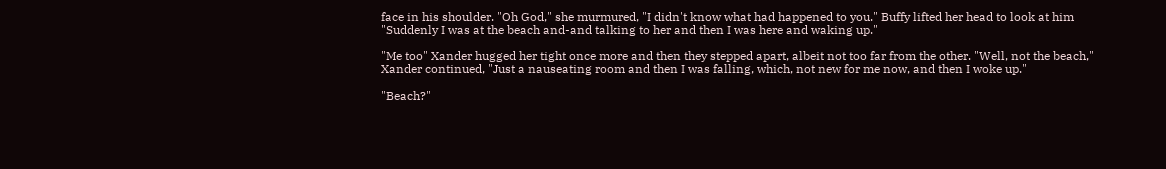face in his shoulder. "Oh God," she murmured, "I didn't know what had happened to you." Buffy lifted her head to look at him "Suddenly I was at the beach and-and talking to her and then I was here and waking up."

"Me too" Xander hugged her tight once more and then they stepped apart, albeit not too far from the other. "Well, not the beach," Xander continued, "Just a nauseating room and then I was falling, which, not new for me now, and then I woke up."

"Beach?"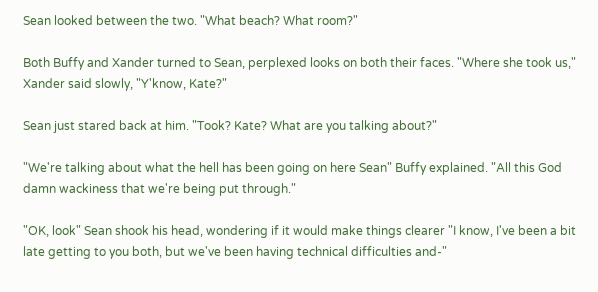Sean looked between the two. "What beach? What room?"

Both Buffy and Xander turned to Sean, perplexed looks on both their faces. "Where she took us," Xander said slowly, "Y'know, Kate?"

Sean just stared back at him. "Took? Kate? What are you talking about?"

"We're talking about what the hell has been going on here Sean" Buffy explained. "All this God damn wackiness that we're being put through."

"OK, look" Sean shook his head, wondering if it would make things clearer "I know, I've been a bit late getting to you both, but we've been having technical difficulties and-"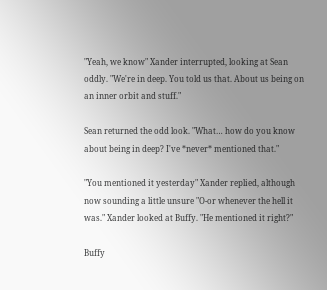"Yeah, we know" Xander interrupted, looking at Sean oddly. "We're in deep. You told us that. About us being on an inner orbit and stuff."

Sean returned the odd look. "What… how do you know about being in deep? I've *never* mentioned that."

"You mentioned it yesterday" Xander replied, although now sounding a little unsure "O-or whenever the hell it was." Xander looked at Buffy. "He mentioned it right?"

Buffy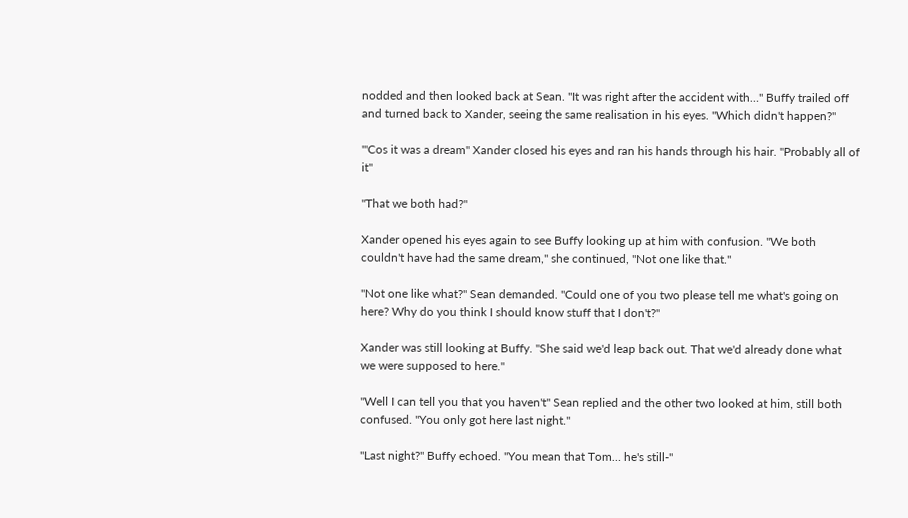nodded and then looked back at Sean. "It was right after the accident with…" Buffy trailed off and turned back to Xander, seeing the same realisation in his eyes. "Which didn't happen?"

"'Cos it was a dream" Xander closed his eyes and ran his hands through his hair. "Probably all of it"

"That we both had?"

Xander opened his eyes again to see Buffy looking up at him with confusion. "We both couldn't have had the same dream," she continued, "Not one like that."

"Not one like what?" Sean demanded. "Could one of you two please tell me what's going on here? Why do you think I should know stuff that I don't?"

Xander was still looking at Buffy. "She said we'd leap back out. That we'd already done what we were supposed to here."

"Well I can tell you that you haven't" Sean replied and the other two looked at him, still both confused. "You only got here last night."

"Last night?" Buffy echoed. "You mean that Tom… he's still-"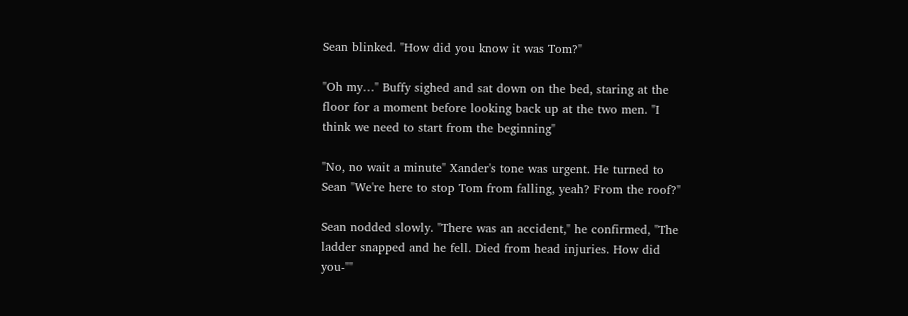Sean blinked. "How did you know it was Tom?"

"Oh my…" Buffy sighed and sat down on the bed, staring at the floor for a moment before looking back up at the two men. "I think we need to start from the beginning"

"No, no wait a minute" Xander's tone was urgent. He turned to Sean "We're here to stop Tom from falling, yeah? From the roof?"

Sean nodded slowly. "There was an accident," he confirmed, "The ladder snapped and he fell. Died from head injuries. How did you-""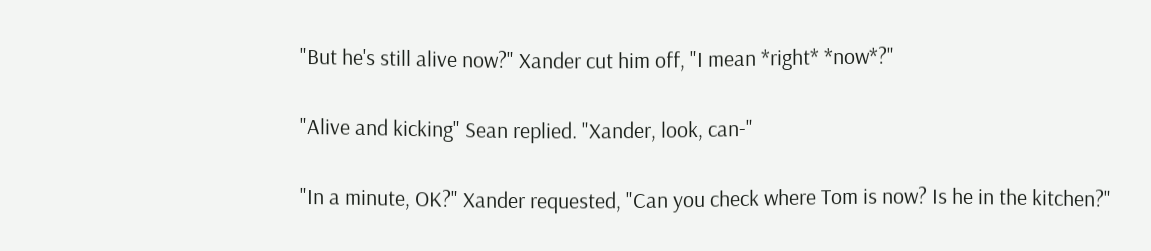"But he's still alive now?" Xander cut him off, "I mean *right* *now*?"

"Alive and kicking" Sean replied. "Xander, look, can-"

"In a minute, OK?" Xander requested, "Can you check where Tom is now? Is he in the kitchen?"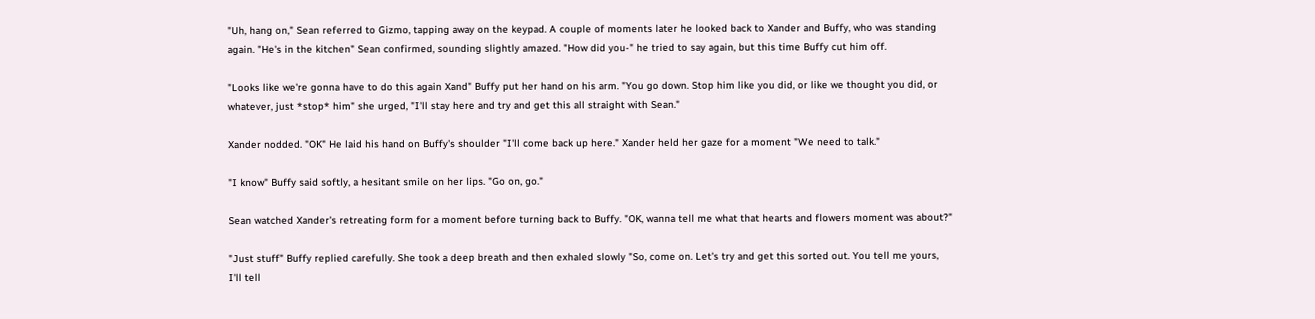"Uh, hang on," Sean referred to Gizmo, tapping away on the keypad. A couple of moments later he looked back to Xander and Buffy, who was standing again. "He's in the kitchen" Sean confirmed, sounding slightly amazed. "How did you-" he tried to say again, but this time Buffy cut him off.

"Looks like we're gonna have to do this again Xand" Buffy put her hand on his arm. "You go down. Stop him like you did, or like we thought you did, or whatever, just *stop* him" she urged, "I'll stay here and try and get this all straight with Sean."

Xander nodded. "OK" He laid his hand on Buffy's shoulder "I'll come back up here." Xander held her gaze for a moment "We need to talk."

"I know" Buffy said softly, a hesitant smile on her lips. "Go on, go."

Sean watched Xander's retreating form for a moment before turning back to Buffy. "OK, wanna tell me what that hearts and flowers moment was about?"

"Just stuff" Buffy replied carefully. She took a deep breath and then exhaled slowly "So, come on. Let's try and get this sorted out. You tell me yours, I'll tell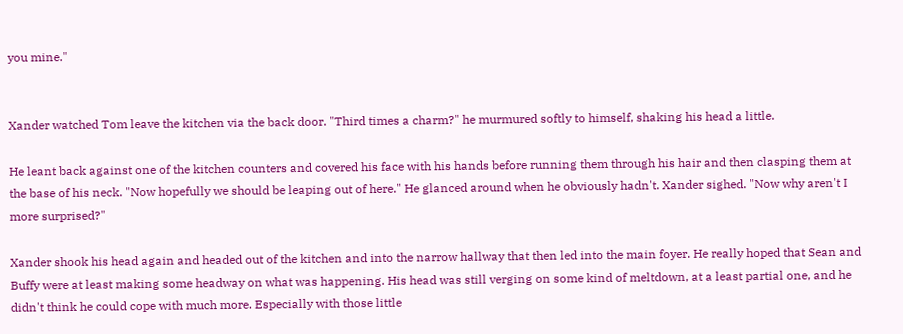you mine."


Xander watched Tom leave the kitchen via the back door. "Third times a charm?" he murmured softly to himself, shaking his head a little.

He leant back against one of the kitchen counters and covered his face with his hands before running them through his hair and then clasping them at the base of his neck. "Now hopefully we should be leaping out of here." He glanced around when he obviously hadn't. Xander sighed. "Now why aren't I more surprised?"

Xander shook his head again and headed out of the kitchen and into the narrow hallway that then led into the main foyer. He really hoped that Sean and Buffy were at least making some headway on what was happening. His head was still verging on some kind of meltdown, at a least partial one, and he didn't think he could cope with much more. Especially with those little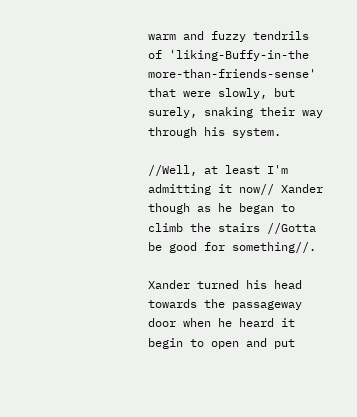warm and fuzzy tendrils of 'liking-Buffy-in-the more-than-friends-sense' that were slowly, but surely, snaking their way through his system.

//Well, at least I'm admitting it now// Xander though as he began to climb the stairs //Gotta be good for something//.

Xander turned his head towards the passageway door when he heard it begin to open and put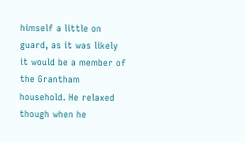himself a little on guard, as it was likely it would be a member of the Grantham household. He relaxed though when he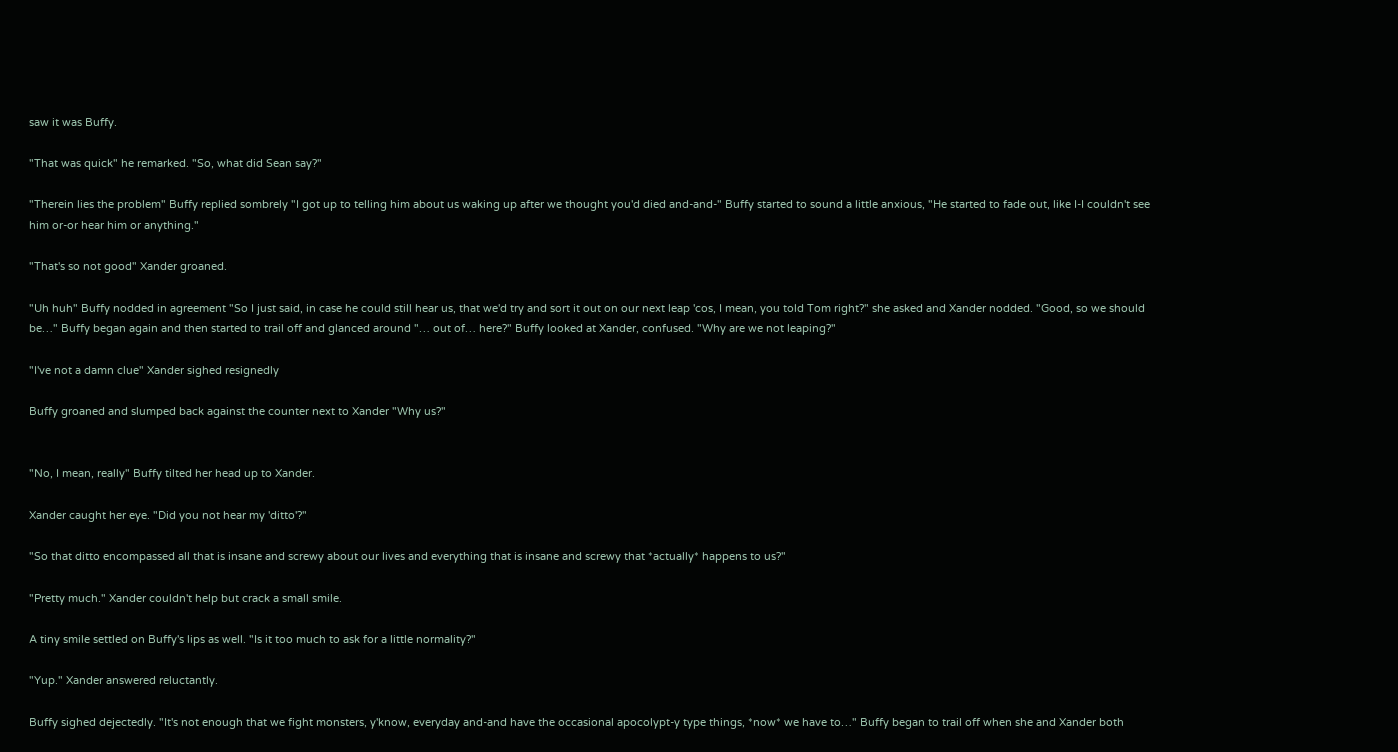saw it was Buffy.

"That was quick" he remarked. "So, what did Sean say?"

"Therein lies the problem" Buffy replied sombrely "I got up to telling him about us waking up after we thought you'd died and-and-" Buffy started to sound a little anxious, "He started to fade out, like I-I couldn't see him or-or hear him or anything."

"That's so not good" Xander groaned.

"Uh huh" Buffy nodded in agreement "So I just said, in case he could still hear us, that we'd try and sort it out on our next leap 'cos, I mean, you told Tom right?" she asked and Xander nodded. "Good, so we should be…" Buffy began again and then started to trail off and glanced around "… out of… here?" Buffy looked at Xander, confused. "Why are we not leaping?"

"I've not a damn clue" Xander sighed resignedly

Buffy groaned and slumped back against the counter next to Xander "Why us?"


"No, I mean, really" Buffy tilted her head up to Xander.

Xander caught her eye. "Did you not hear my 'ditto'?"

"So that ditto encompassed all that is insane and screwy about our lives and everything that is insane and screwy that *actually* happens to us?"

"Pretty much." Xander couldn't help but crack a small smile.

A tiny smile settled on Buffy's lips as well. "Is it too much to ask for a little normality?"

"Yup." Xander answered reluctantly.

Buffy sighed dejectedly. "It's not enough that we fight monsters, y'know, everyday and-and have the occasional apocolypt-y type things, *now* we have to…" Buffy began to trail off when she and Xander both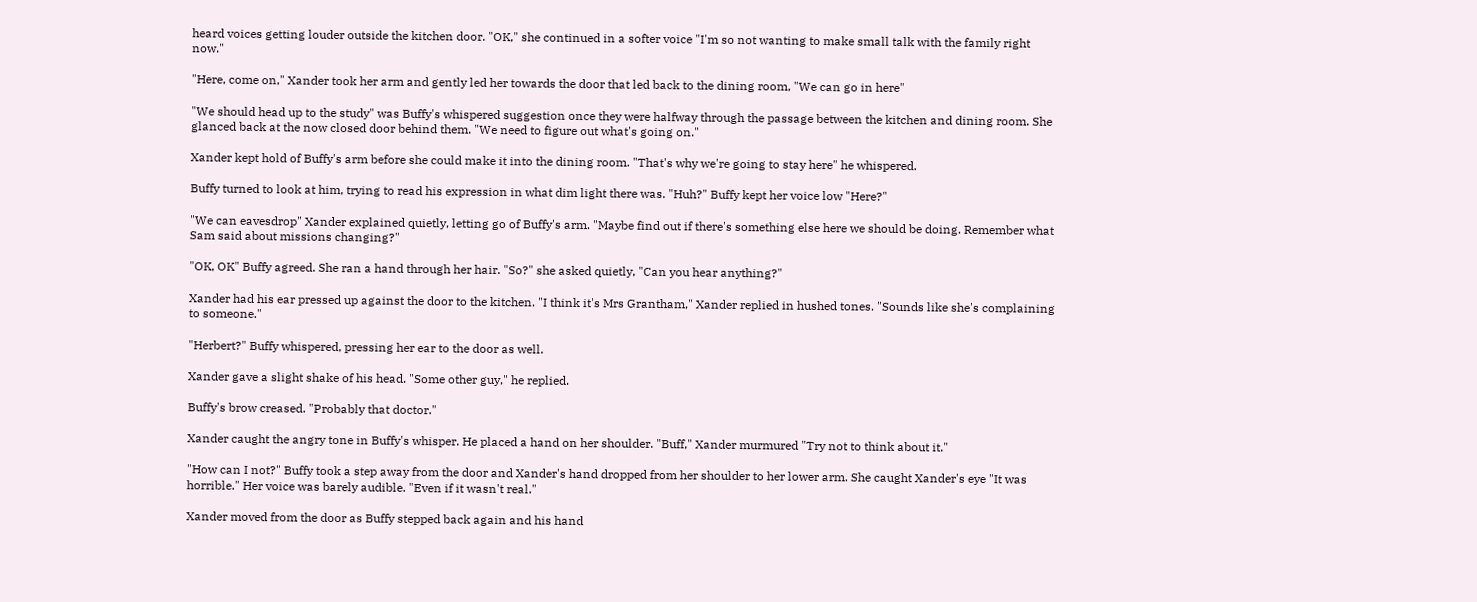heard voices getting louder outside the kitchen door. "OK," she continued in a softer voice "I'm so not wanting to make small talk with the family right now."

"Here, come on," Xander took her arm and gently led her towards the door that led back to the dining room, "We can go in here"

"We should head up to the study" was Buffy's whispered suggestion once they were halfway through the passage between the kitchen and dining room. She glanced back at the now closed door behind them. "We need to figure out what's going on."

Xander kept hold of Buffy's arm before she could make it into the dining room. "That's why we're going to stay here" he whispered.

Buffy turned to look at him, trying to read his expression in what dim light there was. "Huh?" Buffy kept her voice low "Here?"

"We can eavesdrop" Xander explained quietly, letting go of Buffy's arm. "Maybe find out if there's something else here we should be doing. Remember what Sam said about missions changing?"

"OK, OK" Buffy agreed. She ran a hand through her hair. "So?" she asked quietly, "Can you hear anything?"

Xander had his ear pressed up against the door to the kitchen. "I think it's Mrs Grantham," Xander replied in hushed tones. "Sounds like she's complaining to someone."

"Herbert?" Buffy whispered, pressing her ear to the door as well.

Xander gave a slight shake of his head. "Some other guy," he replied.

Buffy's brow creased. "Probably that doctor."

Xander caught the angry tone in Buffy's whisper. He placed a hand on her shoulder. "Buff," Xander murmured "Try not to think about it."

"How can I not?" Buffy took a step away from the door and Xander's hand dropped from her shoulder to her lower arm. She caught Xander's eye "It was horrible." Her voice was barely audible. "Even if it wasn't real."

Xander moved from the door as Buffy stepped back again and his hand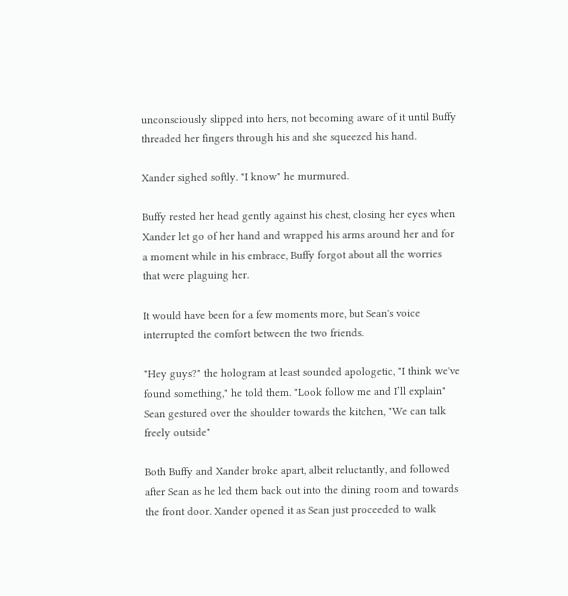unconsciously slipped into hers, not becoming aware of it until Buffy threaded her fingers through his and she squeezed his hand.

Xander sighed softly. "I know" he murmured.

Buffy rested her head gently against his chest, closing her eyes when Xander let go of her hand and wrapped his arms around her and for a moment while in his embrace, Buffy forgot about all the worries that were plaguing her.

It would have been for a few moments more, but Sean's voice interrupted the comfort between the two friends.

"Hey guys?" the hologram at least sounded apologetic, "I think we've found something," he told them. "Look follow me and I’ll explain" Sean gestured over the shoulder towards the kitchen, "We can talk freely outside"

Both Buffy and Xander broke apart, albeit reluctantly, and followed after Sean as he led them back out into the dining room and towards the front door. Xander opened it as Sean just proceeded to walk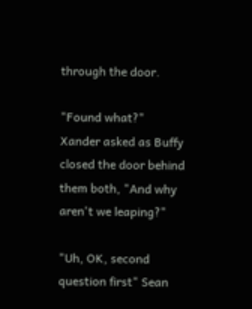through the door.

"Found what?" Xander asked as Buffy closed the door behind them both, "And why aren't we leaping?"

"Uh, OK, second question first" Sean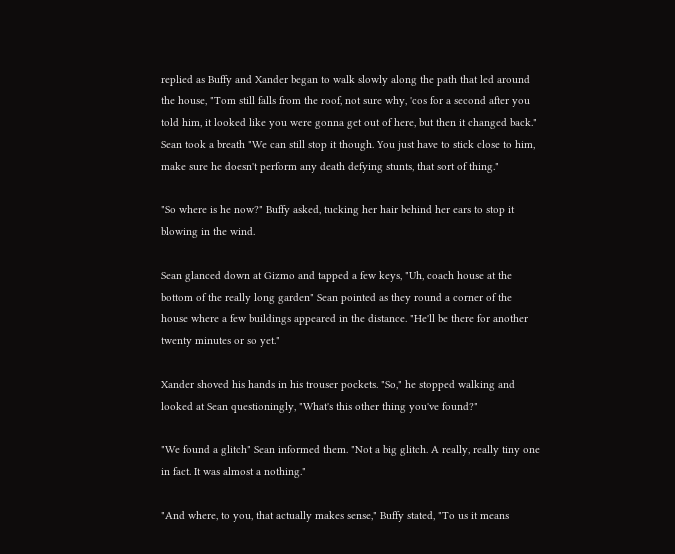replied as Buffy and Xander began to walk slowly along the path that led around the house, "Tom still falls from the roof, not sure why, 'cos for a second after you told him, it looked like you were gonna get out of here, but then it changed back." Sean took a breath "We can still stop it though. You just have to stick close to him, make sure he doesn't perform any death defying stunts, that sort of thing."

"So where is he now?" Buffy asked, tucking her hair behind her ears to stop it blowing in the wind.

Sean glanced down at Gizmo and tapped a few keys, "Uh, coach house at the bottom of the really long garden" Sean pointed as they round a corner of the house where a few buildings appeared in the distance. "He'll be there for another twenty minutes or so yet."

Xander shoved his hands in his trouser pockets. "So," he stopped walking and looked at Sean questioningly, "What's this other thing you've found?"

"We found a glitch" Sean informed them. "Not a big glitch. A really, really tiny one in fact. It was almost a nothing."

"And where, to you, that actually makes sense," Buffy stated, "To us it means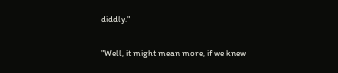diddly."

"Well, it might mean more, if we knew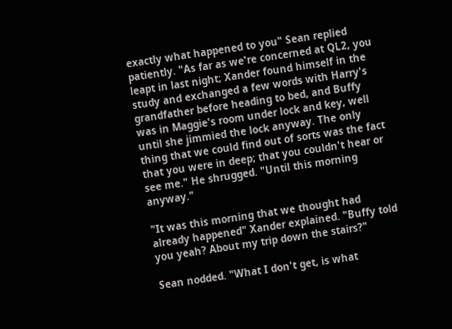exactly what happened to you" Sean replied patiently. "As far as we're concerned at QL2, you leapt in last night; Xander found himself in the study and exchanged a few words with Harry's grandfather before heading to bed, and Buffy was in Maggie's room under lock and key, well until she jimmied the lock anyway. The only thing that we could find out of sorts was the fact that you were in deep; that you couldn't hear or see me." He shrugged. "Until this morning anyway."

"It was this morning that we thought had already happened" Xander explained. "Buffy told you yeah? About my trip down the stairs?"

Sean nodded. "What I don't get, is what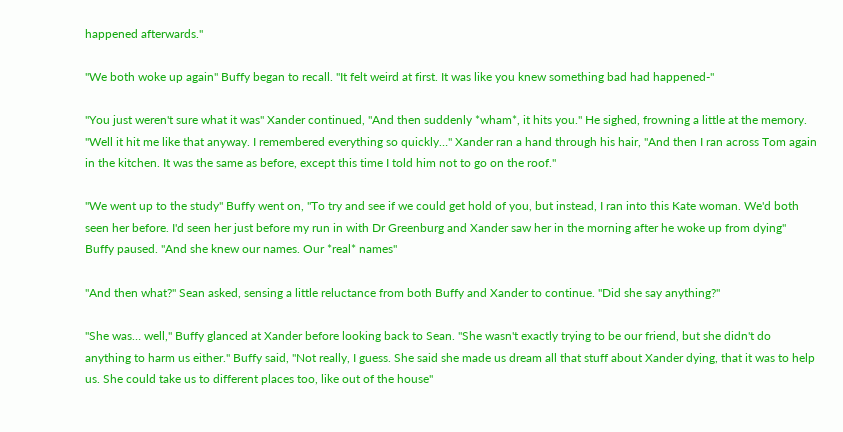happened afterwards."

"We both woke up again" Buffy began to recall. "It felt weird at first. It was like you knew something bad had happened-"

"You just weren't sure what it was" Xander continued, "And then suddenly *wham*, it hits you." He sighed, frowning a little at the memory. "Well it hit me like that anyway. I remembered everything so quickly…" Xander ran a hand through his hair, "And then I ran across Tom again in the kitchen. It was the same as before, except this time I told him not to go on the roof."

"We went up to the study" Buffy went on, "To try and see if we could get hold of you, but instead, I ran into this Kate woman. We'd both seen her before. I'd seen her just before my run in with Dr Greenburg and Xander saw her in the morning after he woke up from dying" Buffy paused. "And she knew our names. Our *real* names"

"And then what?" Sean asked, sensing a little reluctance from both Buffy and Xander to continue. "Did she say anything?"

"She was… well," Buffy glanced at Xander before looking back to Sean. "She wasn't exactly trying to be our friend, but she didn't do anything to harm us either." Buffy said, "Not really, I guess. She said she made us dream all that stuff about Xander dying, that it was to help us. She could take us to different places too, like out of the house"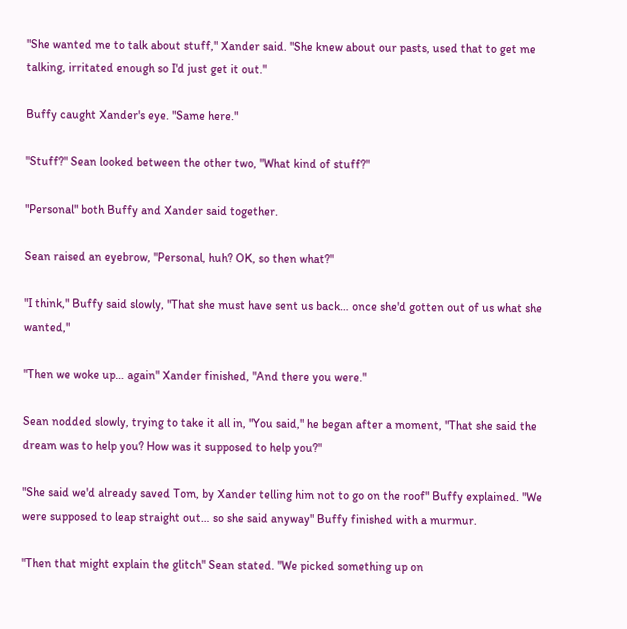"She wanted me to talk about stuff," Xander said. "She knew about our pasts, used that to get me talking, irritated enough so I'd just get it out."

Buffy caught Xander's eye. "Same here."

"Stuff?" Sean looked between the other two, "What kind of stuff?"

"Personal" both Buffy and Xander said together.

Sean raised an eyebrow, "Personal, huh? OK, so then what?"

"I think," Buffy said slowly, "That she must have sent us back… once she'd gotten out of us what she wanted,"

"Then we woke up… again" Xander finished, "And there you were."

Sean nodded slowly, trying to take it all in, "You said," he began after a moment, "That she said the dream was to help you? How was it supposed to help you?"

"She said we'd already saved Tom, by Xander telling him not to go on the roof" Buffy explained. "We were supposed to leap straight out… so she said anyway" Buffy finished with a murmur.

"Then that might explain the glitch" Sean stated. "We picked something up on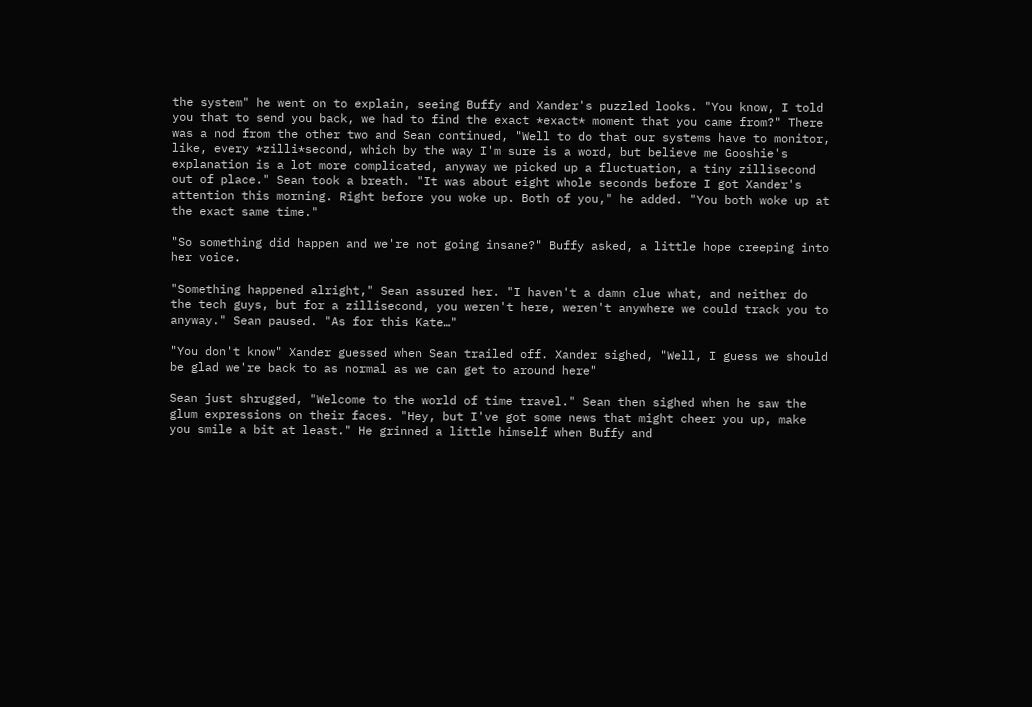the system" he went on to explain, seeing Buffy and Xander's puzzled looks. "You know, I told you that to send you back, we had to find the exact *exact* moment that you came from?" There was a nod from the other two and Sean continued, "Well to do that our systems have to monitor, like, every *zilli*second, which by the way I'm sure is a word, but believe me Gooshie's explanation is a lot more complicated, anyway we picked up a fluctuation, a tiny zillisecond out of place." Sean took a breath. "It was about eight whole seconds before I got Xander's attention this morning. Right before you woke up. Both of you," he added. "You both woke up at the exact same time."

"So something did happen and we're not going insane?" Buffy asked, a little hope creeping into her voice.

"Something happened alright," Sean assured her. "I haven't a damn clue what, and neither do the tech guys, but for a zillisecond, you weren't here, weren't anywhere we could track you to anyway." Sean paused. "As for this Kate…"

"You don't know" Xander guessed when Sean trailed off. Xander sighed, "Well, I guess we should be glad we're back to as normal as we can get to around here"

Sean just shrugged, "Welcome to the world of time travel." Sean then sighed when he saw the glum expressions on their faces. "Hey, but I've got some news that might cheer you up, make you smile a bit at least." He grinned a little himself when Buffy and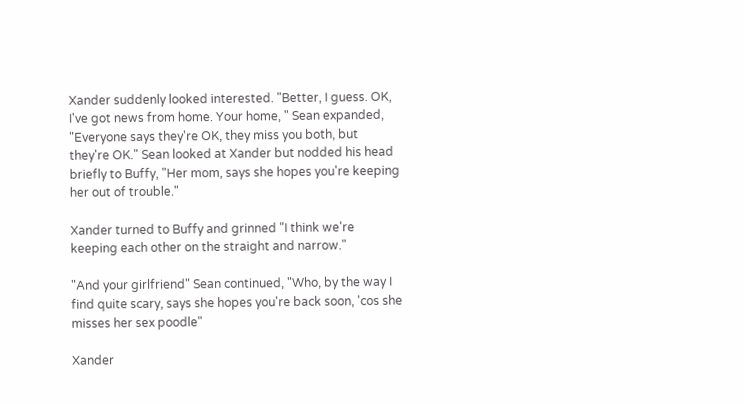Xander suddenly looked interested. "Better, I guess. OK, I've got news from home. Your home, " Sean expanded, "Everyone says they're OK, they miss you both, but they're OK." Sean looked at Xander but nodded his head briefly to Buffy, "Her mom, says she hopes you're keeping her out of trouble."

Xander turned to Buffy and grinned "I think we're keeping each other on the straight and narrow."

"And your girlfriend" Sean continued, "Who, by the way I find quite scary, says she hopes you're back soon, 'cos she misses her sex poodle"

Xander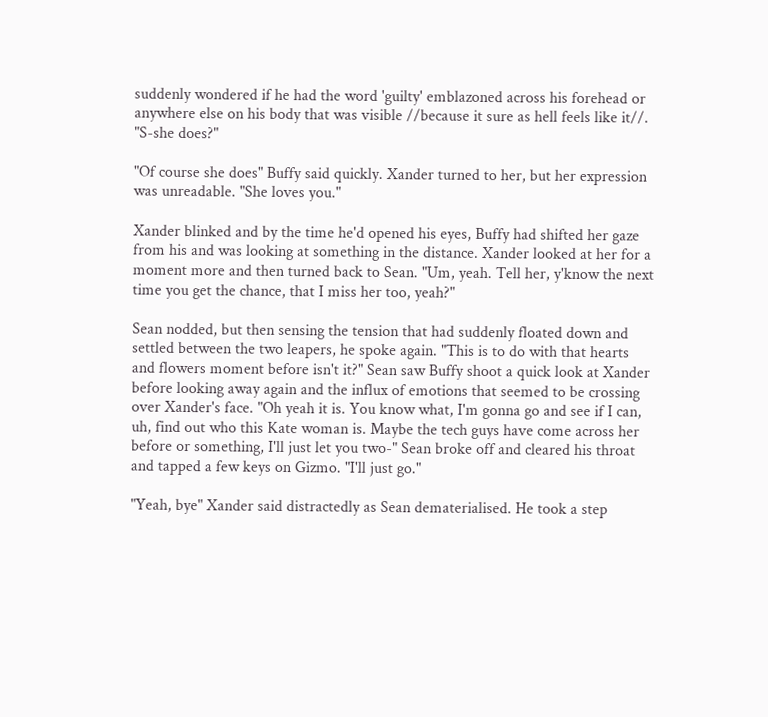suddenly wondered if he had the word 'guilty' emblazoned across his forehead or anywhere else on his body that was visible //because it sure as hell feels like it//. "S-she does?"

"Of course she does" Buffy said quickly. Xander turned to her, but her expression was unreadable. "She loves you."

Xander blinked and by the time he'd opened his eyes, Buffy had shifted her gaze from his and was looking at something in the distance. Xander looked at her for a moment more and then turned back to Sean. "Um, yeah. Tell her, y'know the next time you get the chance, that I miss her too, yeah?"

Sean nodded, but then sensing the tension that had suddenly floated down and settled between the two leapers, he spoke again. "This is to do with that hearts and flowers moment before isn't it?" Sean saw Buffy shoot a quick look at Xander before looking away again and the influx of emotions that seemed to be crossing over Xander's face. "Oh yeah it is. You know what, I'm gonna go and see if I can, uh, find out who this Kate woman is. Maybe the tech guys have come across her before or something, I'll just let you two-" Sean broke off and cleared his throat and tapped a few keys on Gizmo. "I'll just go."

"Yeah, bye" Xander said distractedly as Sean dematerialised. He took a step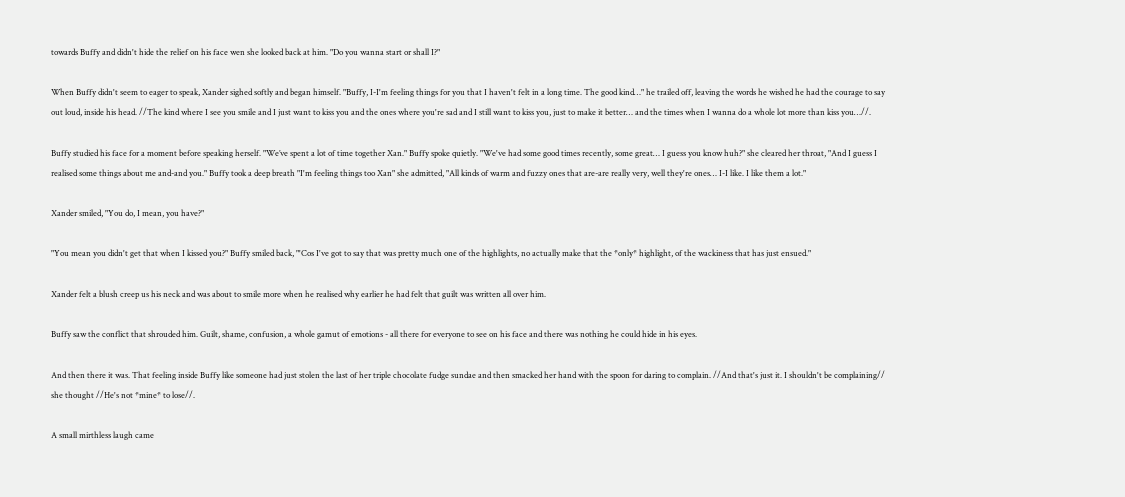towards Buffy and didn't hide the relief on his face wen she looked back at him. "Do you wanna start or shall I?"

When Buffy didn't seem to eager to speak, Xander sighed softly and began himself. "Buffy, I-I'm feeling things for you that I haven't felt in a long time. The good kind…" he trailed off, leaving the words he wished he had the courage to say out loud, inside his head. //The kind where I see you smile and I just want to kiss you and the ones where you're sad and I still want to kiss you, just to make it better… and the times when I wanna do a whole lot more than kiss you…//.

Buffy studied his face for a moment before speaking herself. "We’ve spent a lot of time together Xan." Buffy spoke quietly. "We've had some good times recently, some great… I guess you know huh?" she cleared her throat, "And I guess I realised some things about me and-and you." Buffy took a deep breath "I'm feeling things too Xan" she admitted, "All kinds of warm and fuzzy ones that are-are really very, well they're ones… I-I like. I like them a lot."

Xander smiled, "You do, I mean, you have?"

"You mean you didn't get that when I kissed you?" Buffy smiled back, "'Cos I've got to say that was pretty much one of the highlights, no actually make that the *only* highlight, of the wackiness that has just ensued."

Xander felt a blush creep us his neck and was about to smile more when he realised why earlier he had felt that guilt was written all over him.

Buffy saw the conflict that shrouded him. Guilt, shame, confusion, a whole gamut of emotions - all there for everyone to see on his face and there was nothing he could hide in his eyes.

And then there it was. That feeling inside Buffy like someone had just stolen the last of her triple chocolate fudge sundae and then smacked her hand with the spoon for daring to complain. //And that's just it. I shouldn't be complaining// she thought //He's not *mine* to lose//.

A small mirthless laugh came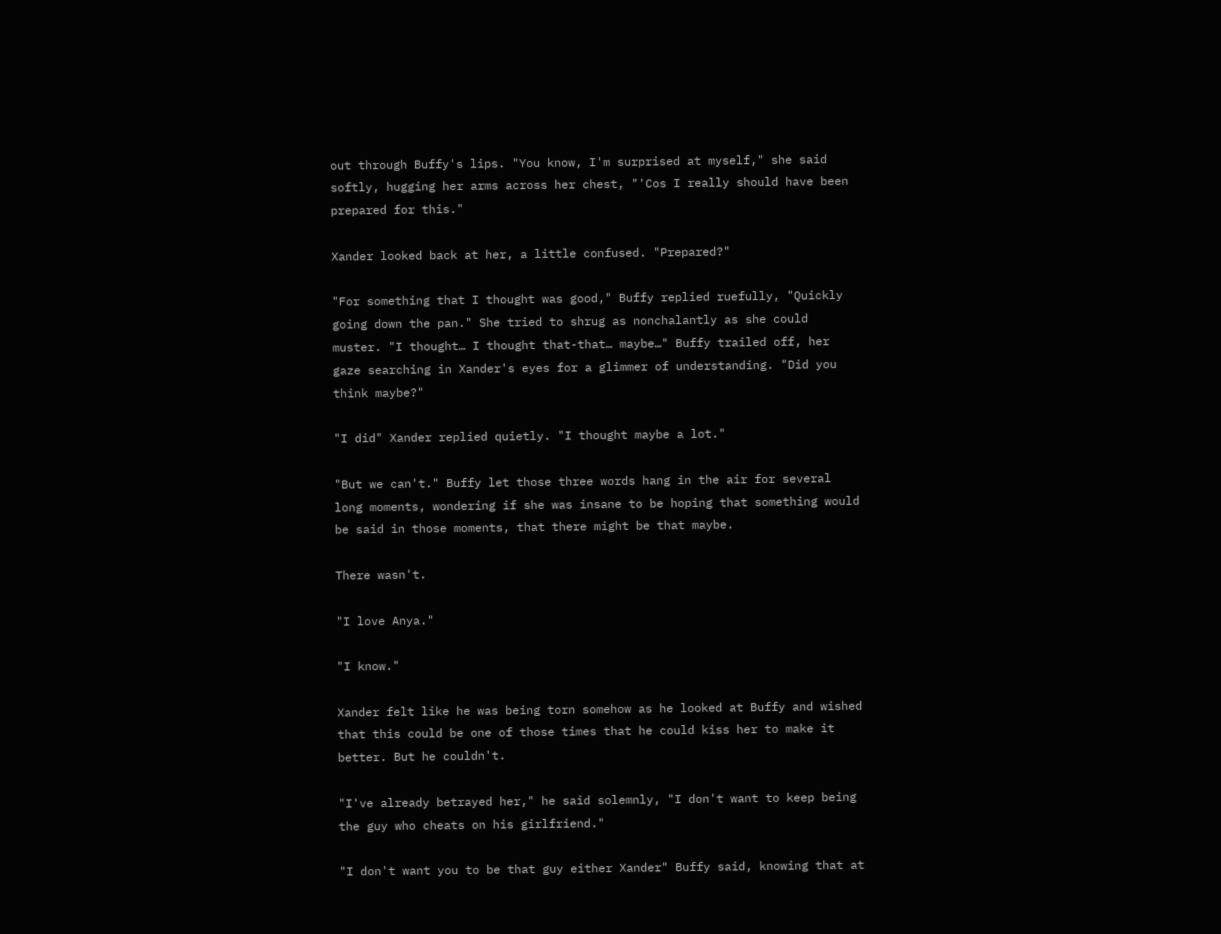out through Buffy's lips. "You know, I'm surprised at myself," she said softly, hugging her arms across her chest, "'Cos I really should have been prepared for this."

Xander looked back at her, a little confused. "Prepared?"

"For something that I thought was good," Buffy replied ruefully, "Quickly going down the pan." She tried to shrug as nonchalantly as she could muster. "I thought… I thought that-that… maybe…" Buffy trailed off, her gaze searching in Xander's eyes for a glimmer of understanding. "Did you think maybe?"

"I did" Xander replied quietly. "I thought maybe a lot."

"But we can't." Buffy let those three words hang in the air for several long moments, wondering if she was insane to be hoping that something would be said in those moments, that there might be that maybe.

There wasn't.

"I love Anya."

"I know."

Xander felt like he was being torn somehow as he looked at Buffy and wished that this could be one of those times that he could kiss her to make it better. But he couldn't.

"I've already betrayed her," he said solemnly, "I don't want to keep being the guy who cheats on his girlfriend."

"I don't want you to be that guy either Xander" Buffy said, knowing that at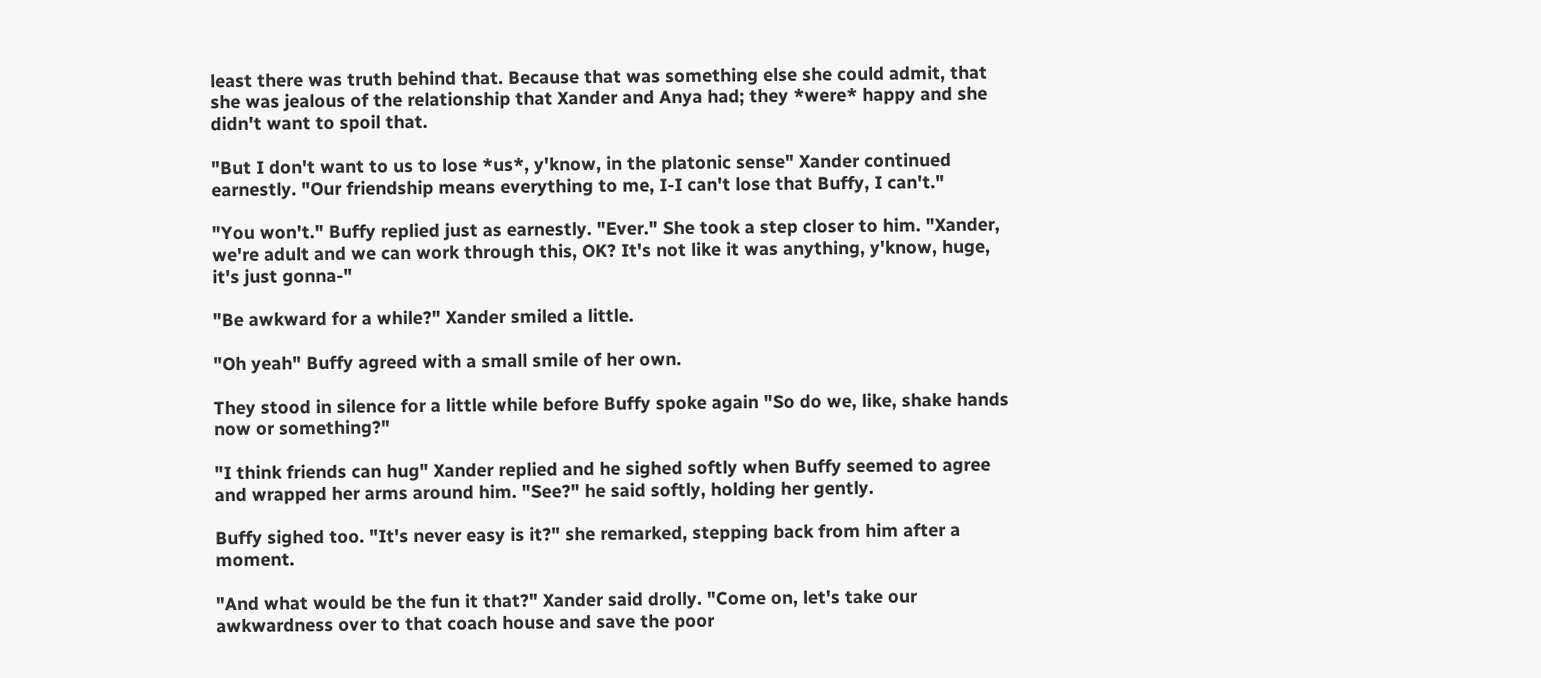least there was truth behind that. Because that was something else she could admit, that she was jealous of the relationship that Xander and Anya had; they *were* happy and she didn't want to spoil that.

"But I don't want to us to lose *us*, y'know, in the platonic sense" Xander continued earnestly. "Our friendship means everything to me, I-I can't lose that Buffy, I can't."

"You won't." Buffy replied just as earnestly. "Ever." She took a step closer to him. "Xander, we're adult and we can work through this, OK? It's not like it was anything, y'know, huge, it's just gonna-"

"Be awkward for a while?" Xander smiled a little.

"Oh yeah" Buffy agreed with a small smile of her own.

They stood in silence for a little while before Buffy spoke again "So do we, like, shake hands now or something?"

"I think friends can hug" Xander replied and he sighed softly when Buffy seemed to agree and wrapped her arms around him. "See?" he said softly, holding her gently.

Buffy sighed too. "It's never easy is it?" she remarked, stepping back from him after a moment.

"And what would be the fun it that?" Xander said drolly. "Come on, let's take our awkwardness over to that coach house and save the poor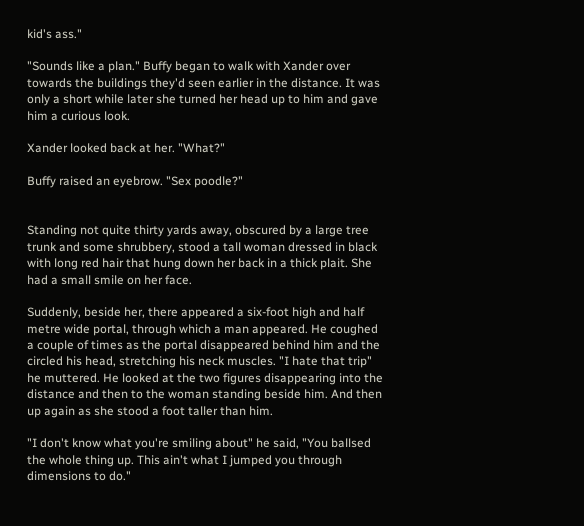kid's ass."

"Sounds like a plan." Buffy began to walk with Xander over towards the buildings they'd seen earlier in the distance. It was only a short while later she turned her head up to him and gave him a curious look.

Xander looked back at her. "What?"

Buffy raised an eyebrow. "Sex poodle?"


Standing not quite thirty yards away, obscured by a large tree trunk and some shrubbery, stood a tall woman dressed in black with long red hair that hung down her back in a thick plait. She had a small smile on her face.

Suddenly, beside her, there appeared a six-foot high and half metre wide portal, through which a man appeared. He coughed a couple of times as the portal disappeared behind him and the circled his head, stretching his neck muscles. "I hate that trip" he muttered. He looked at the two figures disappearing into the distance and then to the woman standing beside him. And then up again as she stood a foot taller than him.

"I don't know what you're smiling about" he said, "You ballsed the whole thing up. This ain't what I jumped you through dimensions to do."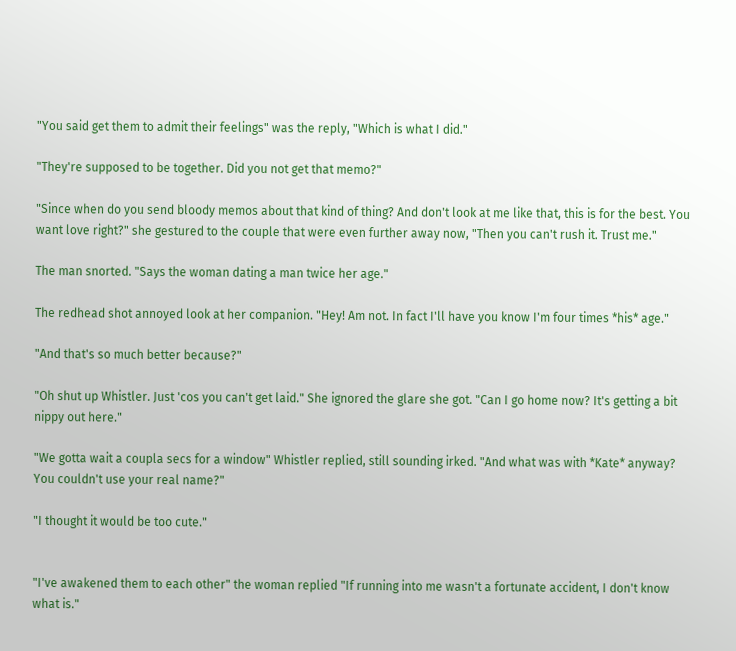"You said get them to admit their feelings" was the reply, "Which is what I did."

"They're supposed to be together. Did you not get that memo?"

"Since when do you send bloody memos about that kind of thing? And don't look at me like that, this is for the best. You want love right?" she gestured to the couple that were even further away now, "Then you can't rush it. Trust me."

The man snorted. "Says the woman dating a man twice her age."

The redhead shot annoyed look at her companion. "Hey! Am not. In fact I'll have you know I'm four times *his* age."

"And that's so much better because?"

"Oh shut up Whistler. Just 'cos you can't get laid." She ignored the glare she got. "Can I go home now? It's getting a bit nippy out here."

"We gotta wait a coupla secs for a window" Whistler replied, still sounding irked. "And what was with *Kate* anyway? You couldn't use your real name?"

"I thought it would be too cute."


"I've awakened them to each other" the woman replied "If running into me wasn't a fortunate accident, I don't know what is."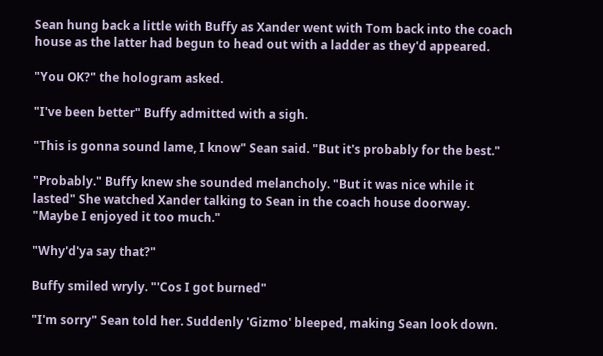Sean hung back a little with Buffy as Xander went with Tom back into the coach house as the latter had begun to head out with a ladder as they'd appeared.

"You OK?" the hologram asked.

"I've been better" Buffy admitted with a sigh.

"This is gonna sound lame, I know" Sean said. "But it's probably for the best."

"Probably." Buffy knew she sounded melancholy. "But it was nice while it lasted" She watched Xander talking to Sean in the coach house doorway. "Maybe I enjoyed it too much."

"Why'd'ya say that?"

Buffy smiled wryly. "'Cos I got burned"

"I'm sorry" Sean told her. Suddenly 'Gizmo' bleeped, making Sean look down.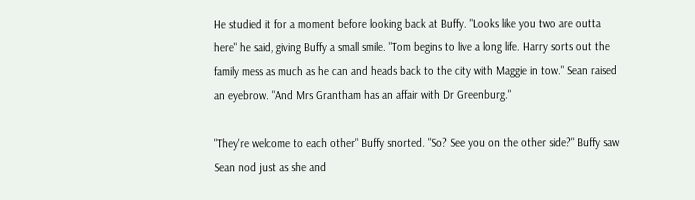He studied it for a moment before looking back at Buffy. "Looks like you two are outta here" he said, giving Buffy a small smile. "Tom begins to live a long life. Harry sorts out the family mess as much as he can and heads back to the city with Maggie in tow." Sean raised an eyebrow. "And Mrs Grantham has an affair with Dr Greenburg."

"They're welcome to each other" Buffy snorted. "So? See you on the other side?" Buffy saw Sean nod just as she and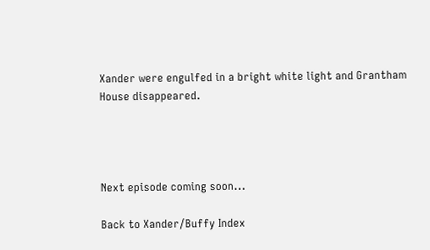Xander were engulfed in a bright white light and Grantham House disappeared.




Next episode coming soon...

Back to Xander/Buffy Index